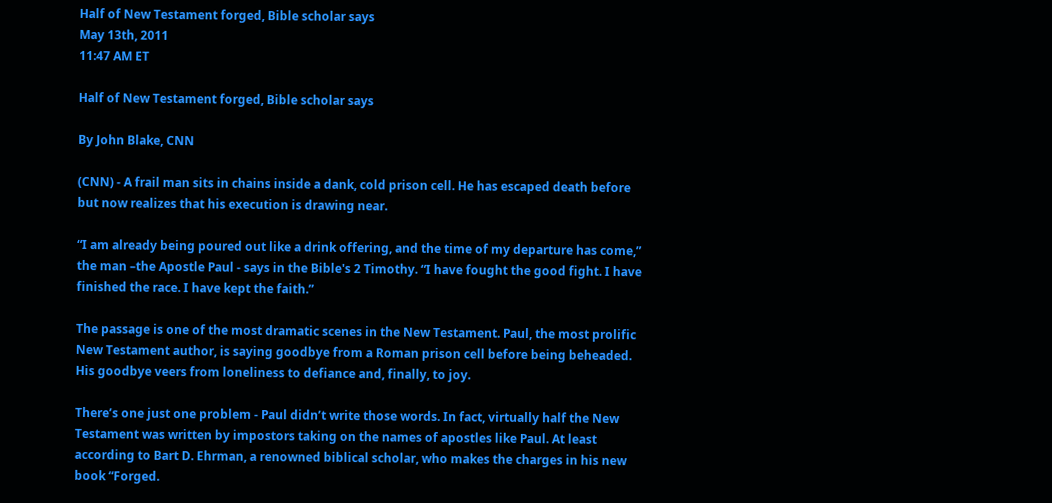Half of New Testament forged, Bible scholar says
May 13th, 2011
11:47 AM ET

Half of New Testament forged, Bible scholar says

By John Blake, CNN

(CNN) - A frail man sits in chains inside a dank, cold prison cell. He has escaped death before but now realizes that his execution is drawing near.

“I am already being poured out like a drink offering, and the time of my departure has come,” the man –the Apostle Paul - says in the Bible's 2 Timothy. “I have fought the good fight. I have finished the race. I have kept the faith.”

The passage is one of the most dramatic scenes in the New Testament. Paul, the most prolific New Testament author, is saying goodbye from a Roman prison cell before being beheaded. His goodbye veers from loneliness to defiance and, finally, to joy.

There’s one just one problem - Paul didn’t write those words. In fact, virtually half the New Testament was written by impostors taking on the names of apostles like Paul. At least according to Bart D. Ehrman, a renowned biblical scholar, who makes the charges in his new book “Forged.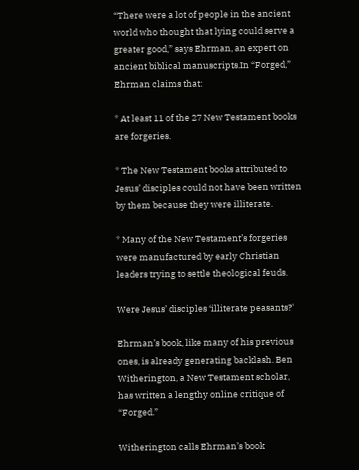“There were a lot of people in the ancient world who thought that lying could serve a greater good,” says Ehrman, an expert on ancient biblical manuscripts.In “Forged,” Ehrman claims that:

* At least 11 of the 27 New Testament books are forgeries.

* The New Testament books attributed to Jesus’ disciples could not have been written by them because they were illiterate.

* Many of the New Testament’s forgeries were manufactured by early Christian leaders trying to settle theological feuds.

Were Jesus’ disciples ‘illiterate peasants?'

Ehrman’s book, like many of his previous ones, is already generating backlash. Ben Witherington, a New Testament scholar, has written a lengthy online critique of “Forged.”

Witherington calls Ehrman’s book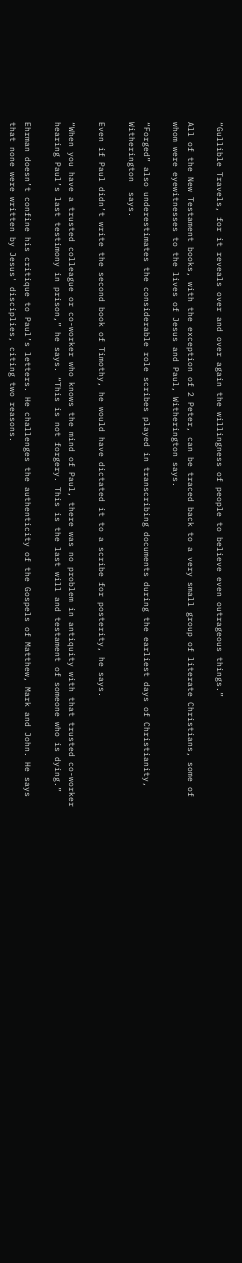“Gullible Travels, for it reveals over and over again the willingness of people to believe even outrageous things.”

All of the New Testament books, with the exception of 2 Peter, can be traced back to a very small group of literate Christians, some of whom were eyewitnesses to the lives of Jesus and Paul, Witherington says.

“Forged” also underestimates the considerable role scribes played in transcribing documents during the earliest days of Christianity, Witherington  says.

Even if Paul didn’t write the second book of Timothy, he would have dictated it to a scribe for posterity, he says.

“When you have a trusted colleague or co-worker who knows the mind of Paul, there was no problem in antiquity with that trusted co-worker hearing Paul’s last testimony in prison,” he says. “This is not forgery. This is the last will and testament of someone who is dying.”

Ehrman doesn’t confine his critique to Paul’s letters. He challenges the authenticity of the Gospels of Matthew, Mark and John. He says that none were written by Jesus' disciplies, citing two reasons.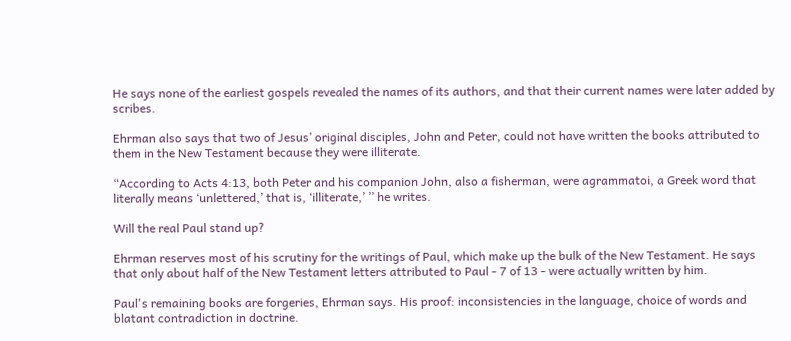He says none of the earliest gospels revealed the names of its authors, and that their current names were later added by scribes.

Ehrman also says that two of Jesus’ original disciples, John and Peter, could not have written the books attributed to them in the New Testament because they were illiterate.

“According to Acts 4:13, both Peter and his companion John, also a fisherman, were agrammatoi, a Greek word that literally means ‘unlettered,’ that is, ‘illiterate,’ ’’ he writes.

Will the real Paul stand up?

Ehrman reserves most of his scrutiny for the writings of Paul, which make up the bulk of the New Testament. He says that only about half of the New Testament letters attributed to Paul - 7 of 13 - were actually written by him.

Paul's remaining books are forgeries, Ehrman says. His proof: inconsistencies in the language, choice of words and blatant contradiction in doctrine.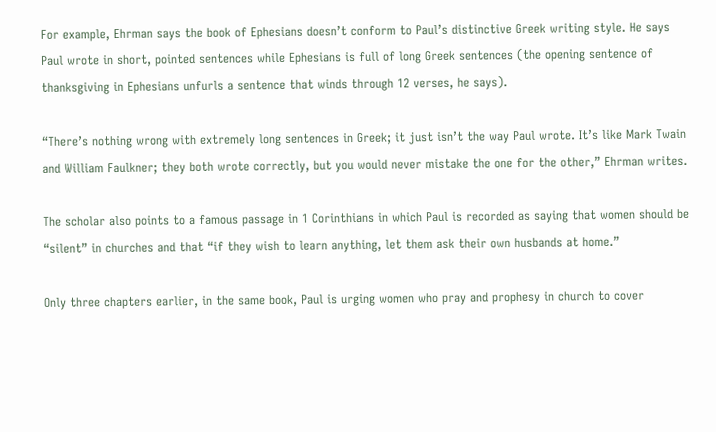For example, Ehrman says the book of Ephesians doesn’t conform to Paul’s distinctive Greek writing style. He says Paul wrote in short, pointed sentences while Ephesians is full of long Greek sentences (the opening sentence of thanksgiving in Ephesians unfurls a sentence that winds through 12 verses, he says).

“There’s nothing wrong with extremely long sentences in Greek; it just isn’t the way Paul wrote. It’s like Mark Twain and William Faulkner; they both wrote correctly, but you would never mistake the one for the other,” Ehrman writes.

The scholar also points to a famous passage in 1 Corinthians in which Paul is recorded as saying that women should be “silent” in churches and that “if they wish to learn anything, let them ask their own husbands at home.”

Only three chapters earlier, in the same book, Paul is urging women who pray and prophesy in church to cover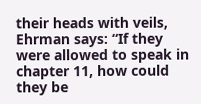their heads with veils, Ehrman says: “If they were allowed to speak in chapter 11, how could they be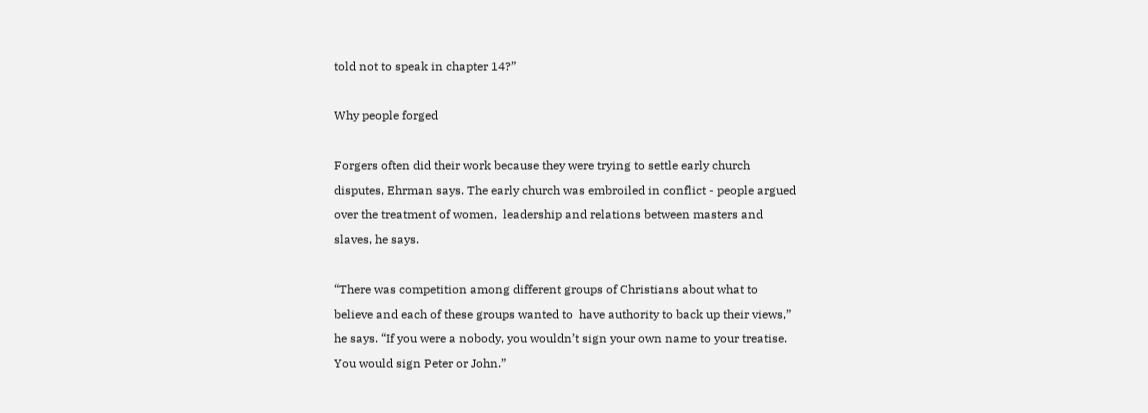told not to speak in chapter 14?”

Why people forged

Forgers often did their work because they were trying to settle early church disputes, Ehrman says. The early church was embroiled in conflict - people argued over the treatment of women,  leadership and relations between masters and slaves, he says.

“There was competition among different groups of Christians about what to believe and each of these groups wanted to  have authority to back up their views,” he says. “If you were a nobody, you wouldn’t sign your own name to your treatise. You would sign Peter or John.”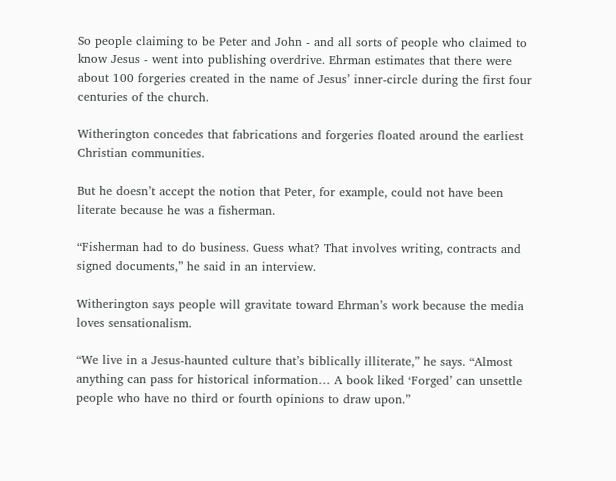So people claiming to be Peter and John - and all sorts of people who claimed to know Jesus - went into publishing overdrive. Ehrman estimates that there were about 100 forgeries created in the name of Jesus’ inner-circle during the first four centuries of the church.

Witherington concedes that fabrications and forgeries floated around the earliest Christian communities.

But he doesn’t accept the notion that Peter, for example, could not have been literate because he was a fisherman.

“Fisherman had to do business. Guess what? That involves writing, contracts and signed documents,” he said in an interview.

Witherington says people will gravitate toward Ehrman’s work because the media loves sensationalism.

“We live in a Jesus-haunted culture that’s biblically illiterate,” he says. “Almost anything can pass for historical information… A book liked ‘Forged’ can unsettle people who have no third or fourth opinions to draw upon.”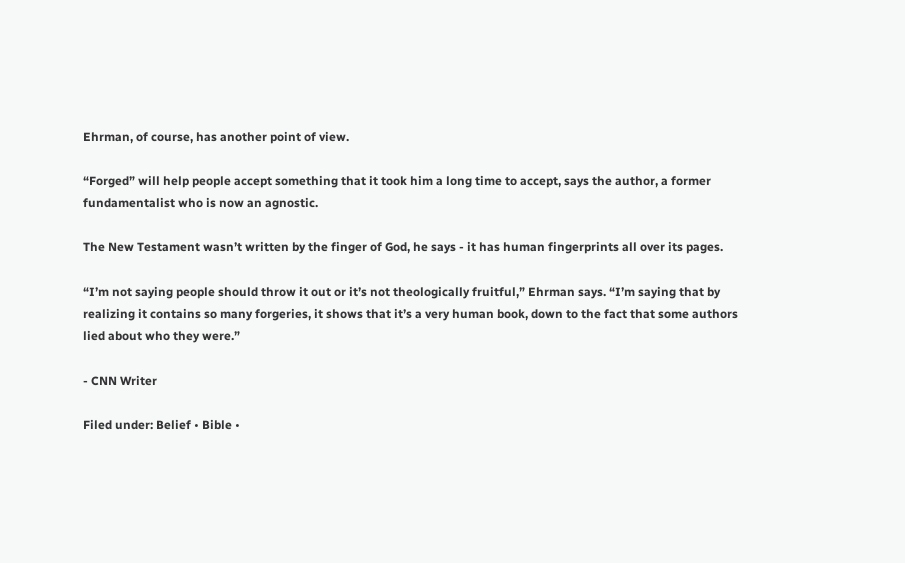Ehrman, of course, has another point of view.

“Forged” will help people accept something that it took him a long time to accept, says the author, a former fundamentalist who is now an agnostic.

The New Testament wasn’t written by the finger of God, he says - it has human fingerprints all over its pages.

“I’m not saying people should throw it out or it’s not theologically fruitful,” Ehrman says. “I’m saying that by realizing it contains so many forgeries, it shows that it’s a very human book, down to the fact that some authors lied about who they were.”

- CNN Writer

Filed under: Belief • Bible •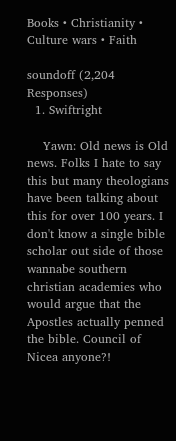Books • Christianity • Culture wars • Faith

soundoff (2,204 Responses)
  1. Swiftright

    Yawn: Old news is Old news. Folks I hate to say this but many theologians have been talking about this for over 100 years. I don't know a single bible scholar out side of those wannabe southern christian academies who would argue that the Apostles actually penned the bible. Council of Nicea anyone?!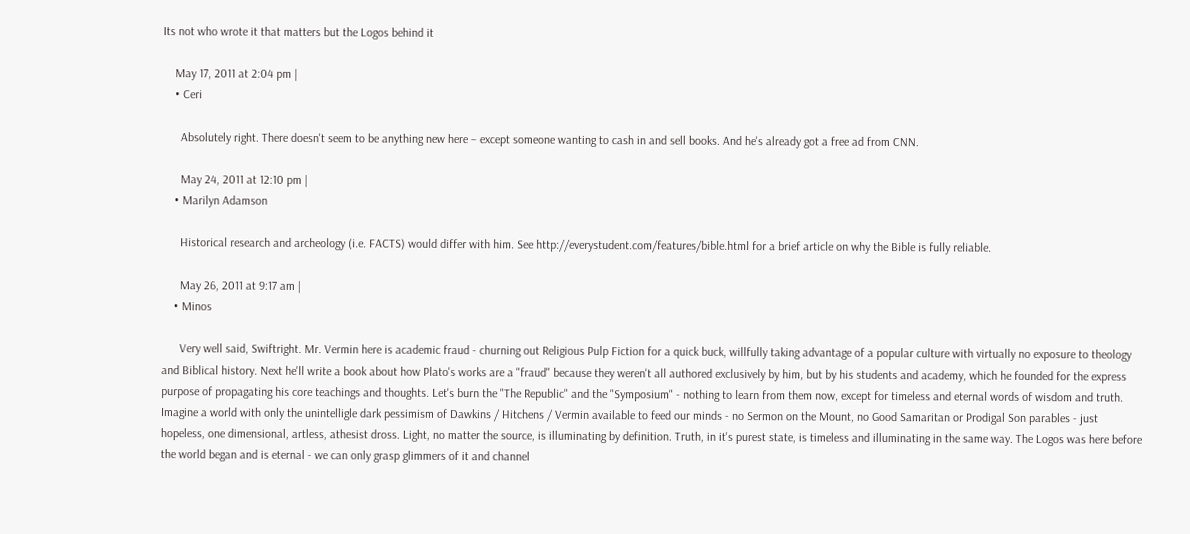Its not who wrote it that matters but the Logos behind it

    May 17, 2011 at 2:04 pm |
    • Ceri

      Absolutely right. There doesn't seem to be anything new here – except someone wanting to cash in and sell books. And he's already got a free ad from CNN.

      May 24, 2011 at 12:10 pm |
    • Marilyn Adamson

      Historical research and archeology (i.e. FACTS) would differ with him. See http://everystudent.com/features/bible.html for a brief article on why the Bible is fully reliable.

      May 26, 2011 at 9:17 am |
    • Minos

      Very well said, Swiftright. Mr. Vermin here is academic fraud - churning out Religious Pulp Fiction for a quick buck, willfully taking advantage of a popular culture with virtually no exposure to theology and Biblical history. Next he'll write a book about how Plato's works are a "fraud" because they weren't all authored exclusively by him, but by his students and academy, which he founded for the express purpose of propagating his core teachings and thoughts. Let's burn the "The Republic" and the "Symposium" - nothing to learn from them now, except for timeless and eternal words of wisdom and truth. Imagine a world with only the unintelligle dark pessimism of Dawkins / Hitchens / Vermin available to feed our minds - no Sermon on the Mount, no Good Samaritan or Prodigal Son parables - just hopeless, one dimensional, artless, athesist dross. Light, no matter the source, is illuminating by definition. Truth, in it's purest state, is timeless and illuminating in the same way. The Logos was here before the world began and is eternal - we can only grasp glimmers of it and channel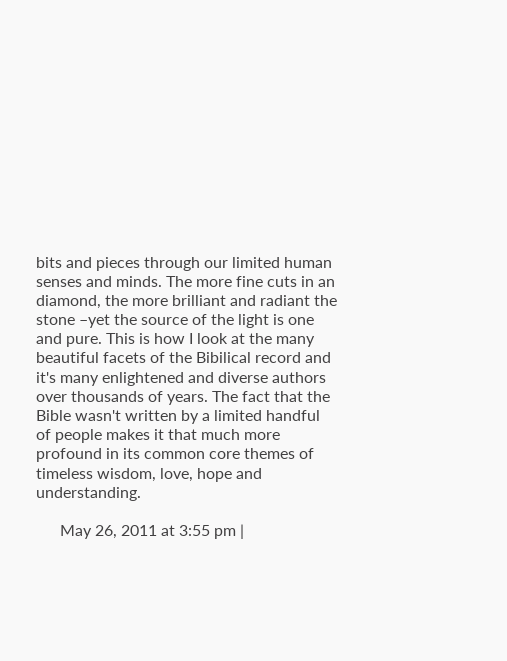bits and pieces through our limited human senses and minds. The more fine cuts in an diamond, the more brilliant and radiant the stone –yet the source of the light is one and pure. This is how I look at the many beautiful facets of the Bibilical record and it's many enlightened and diverse authors over thousands of years. The fact that the Bible wasn't written by a limited handful of people makes it that much more profound in its common core themes of timeless wisdom, love, hope and understanding.

      May 26, 2011 at 3:55 pm |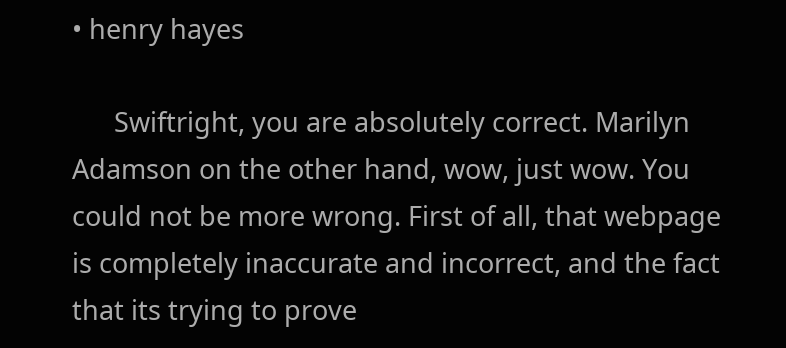• henry hayes

      Swiftright, you are absolutely correct. Marilyn Adamson on the other hand, wow, just wow. You could not be more wrong. First of all, that webpage is completely inaccurate and incorrect, and the fact that its trying to prove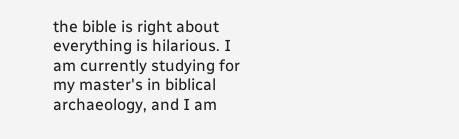the bible is right about everything is hilarious. I am currently studying for my master's in biblical archaeology, and I am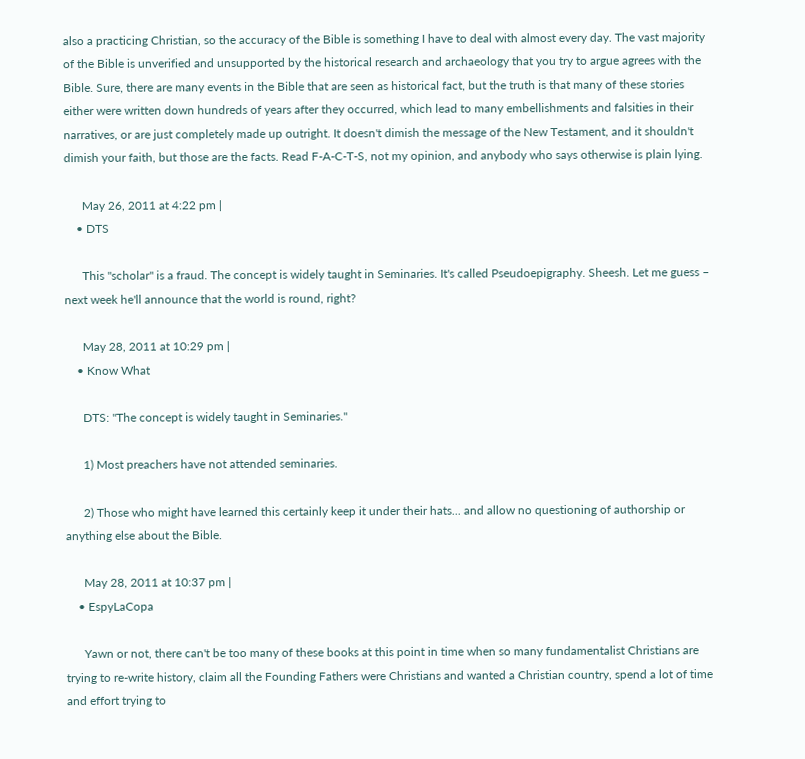also a practicing Christian, so the accuracy of the Bible is something I have to deal with almost every day. The vast majority of the Bible is unverified and unsupported by the historical research and archaeology that you try to argue agrees with the Bible. Sure, there are many events in the Bible that are seen as historical fact, but the truth is that many of these stories either were written down hundreds of years after they occurred, which lead to many embellishments and falsities in their narratives, or are just completely made up outright. It doesn't dimish the message of the New Testament, and it shouldn't dimish your faith, but those are the facts. Read F-A-C-T-S, not my opinion, and anybody who says otherwise is plain lying.

      May 26, 2011 at 4:22 pm |
    • DTS

      This "scholar" is a fraud. The concept is widely taught in Seminaries. It's called Pseudoepigraphy. Sheesh. Let me guess – next week he'll announce that the world is round, right?

      May 28, 2011 at 10:29 pm |
    • Know What

      DTS: "The concept is widely taught in Seminaries."

      1) Most preachers have not attended seminaries.

      2) Those who might have learned this certainly keep it under their hats... and allow no questioning of authorship or anything else about the Bible.

      May 28, 2011 at 10:37 pm |
    • EspyLaCopa

      Yawn or not, there can't be too many of these books at this point in time when so many fundamentalist Christians are trying to re-write history, claim all the Founding Fathers were Christians and wanted a Christian country, spend a lot of time and effort trying to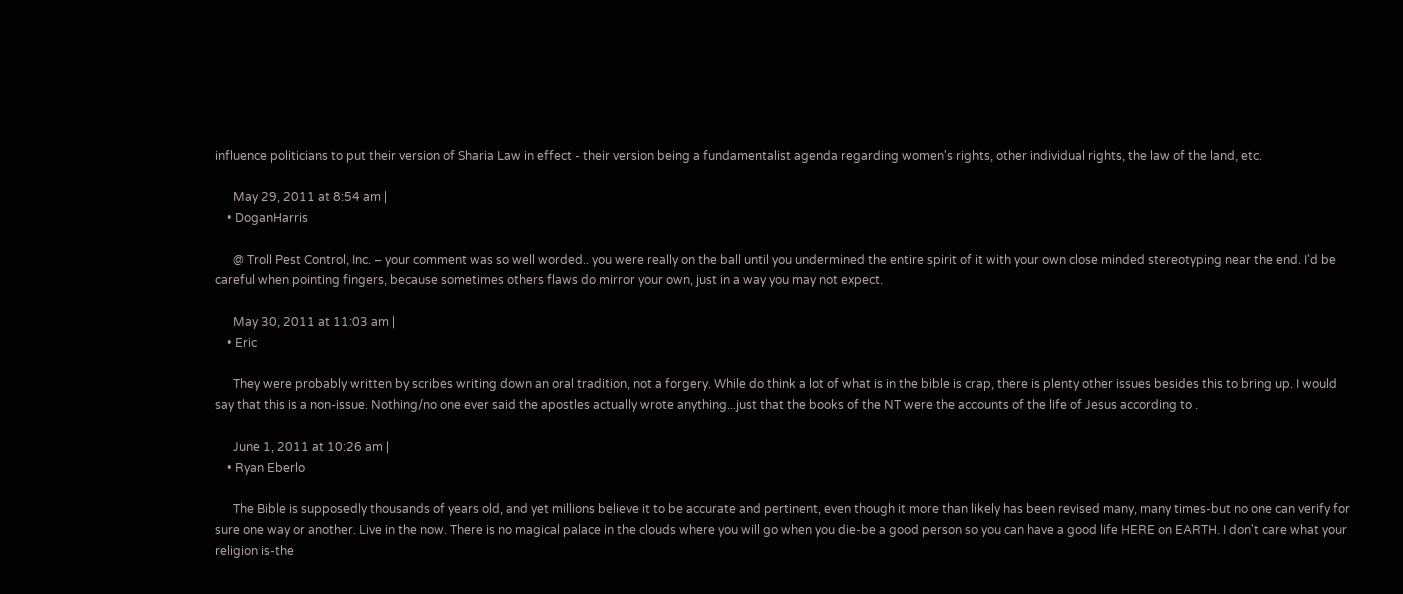influence politicians to put their version of Sharia Law in effect - their version being a fundamentalist agenda regarding women's rights, other individual rights, the law of the land, etc.

      May 29, 2011 at 8:54 am |
    • DoganHarris

      @ Troll Pest Control, Inc. – your comment was so well worded.. you were really on the ball until you undermined the entire spirit of it with your own close minded stereotyping near the end. I'd be careful when pointing fingers, because sometimes others flaws do mirror your own, just in a way you may not expect.

      May 30, 2011 at 11:03 am |
    • Eric

      They were probably written by scribes writing down an oral tradition, not a forgery. While do think a lot of what is in the bible is crap, there is plenty other issues besides this to bring up. I would say that this is a non-issue. Nothing/no one ever said the apostles actually wrote anything...just that the books of the NT were the accounts of the life of Jesus according to .

      June 1, 2011 at 10:26 am |
    • Ryan Eberlo

      The Bible is supposedly thousands of years old, and yet millions believe it to be accurate and pertinent, even though it more than likely has been revised many, many times-but no one can verify for sure one way or another. Live in the now. There is no magical palace in the clouds where you will go when you die-be a good person so you can have a good life HERE on EARTH. I don't care what your religion is-the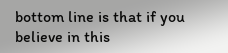bottom line is that if you believe in this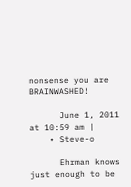nonsense you are BRAINWASHED!

      June 1, 2011 at 10:59 am |
    • Steve-o

      Ehrman knows just enough to be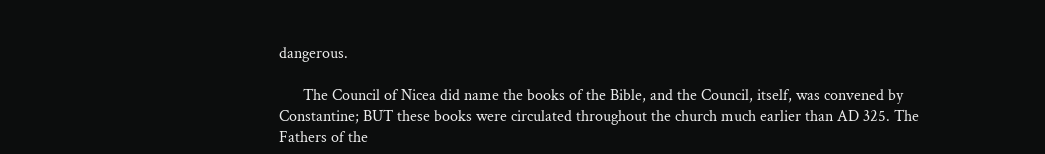dangerous.

      The Council of Nicea did name the books of the Bible, and the Council, itself, was convened by Constantine; BUT these books were circulated throughout the church much earlier than AD 325. The Fathers of the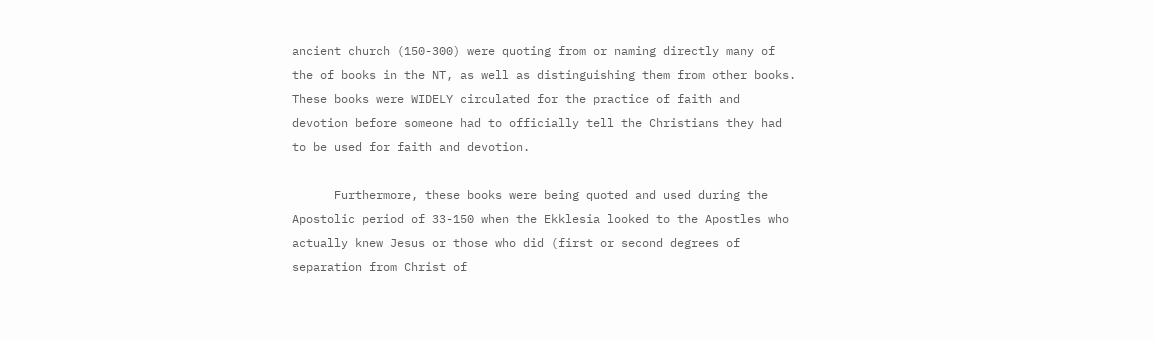ancient church (150-300) were quoting from or naming directly many of the of books in the NT, as well as distinguishing them from other books. These books were WIDELY circulated for the practice of faith and devotion before someone had to officially tell the Christians they had to be used for faith and devotion.

      Furthermore, these books were being quoted and used during the Apostolic period of 33-150 when the Ekklesia looked to the Apostles who actually knew Jesus or those who did (first or second degrees of separation from Christ of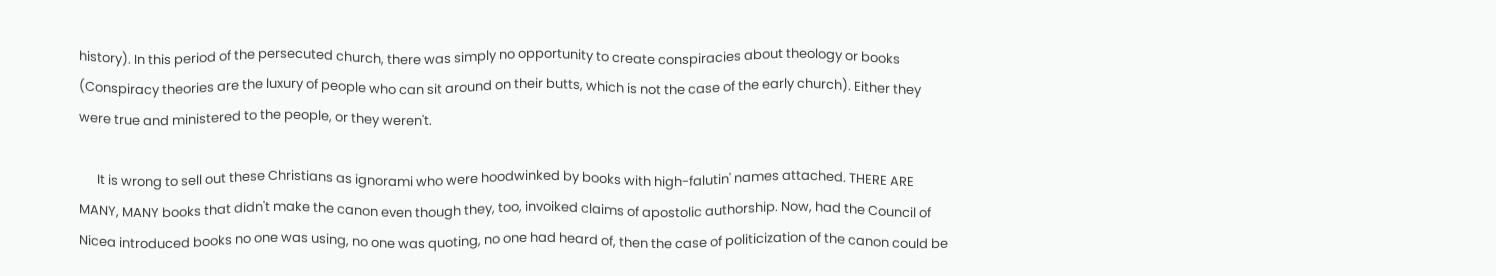history). In this period of the persecuted church, there was simply no opportunity to create conspiracies about theology or books (Conspiracy theories are the luxury of people who can sit around on their butts, which is not the case of the early church). Either they were true and ministered to the people, or they weren't.

      It is wrong to sell out these Christians as ignorami who were hoodwinked by books with high-falutin' names attached. THERE ARE MANY, MANY books that didn't make the canon even though they, too, invoiked claims of apostolic authorship. Now, had the Council of Nicea introduced books no one was using, no one was quoting, no one had heard of, then the case of politicization of the canon could be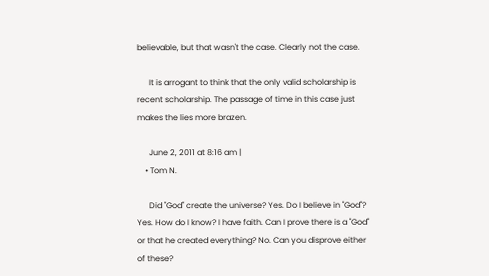believable, but that wasn't the case. Clearly not the case.

      It is arrogant to think that the only valid scholarship is recent scholarship. The passage of time in this case just makes the lies more brazen.

      June 2, 2011 at 8:16 am |
    • Tom N.

      Did "God" create the universe? Yes. Do I believe in "God"? Yes. How do I know? I have faith. Can I prove there is a "God" or that he created everything? No. Can you disprove either of these?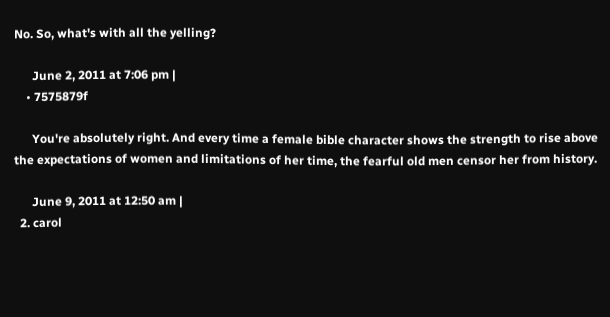No. So, what's with all the yelling?

      June 2, 2011 at 7:06 pm |
    • 7575879f

      You're absolutely right. And every time a female bible character shows the strength to rise above the expectations of women and limitations of her time, the fearful old men censor her from history.

      June 9, 2011 at 12:50 am |
  2. carol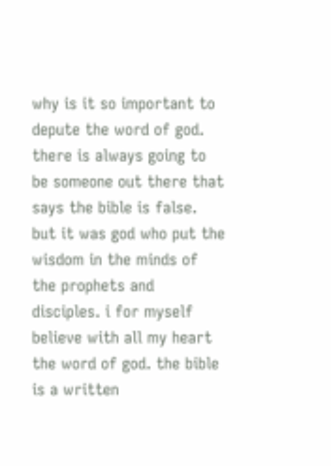why is it so important to depute the word of god. there is always going to be someone out there that says the bible is false. but it was god who put the wisdom in the minds of the prophets and disciples. i for myself believe with all my heart the word of god. the bible is a written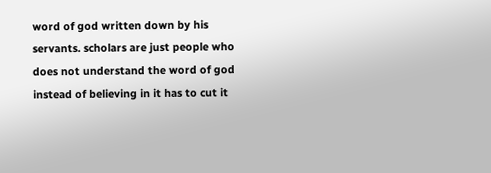word of god written down by his servants. scholars are just people who does not understand the word of god instead of believing in it has to cut it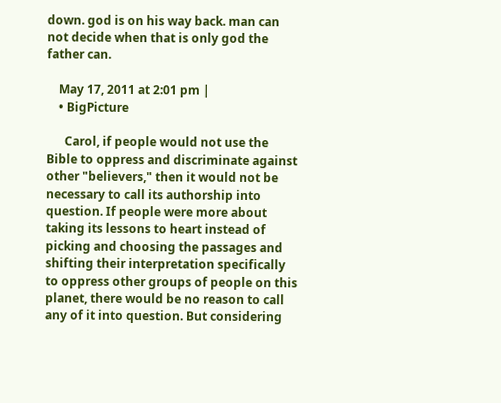down. god is on his way back. man can not decide when that is only god the father can.

    May 17, 2011 at 2:01 pm |
    • BigPicture

      Carol, if people would not use the Bible to oppress and discriminate against other "believers," then it would not be necessary to call its authorship into question. If people were more about taking its lessons to heart instead of picking and choosing the passages and shifting their interpretation specifically to oppress other groups of people on this planet, there would be no reason to call any of it into question. But considering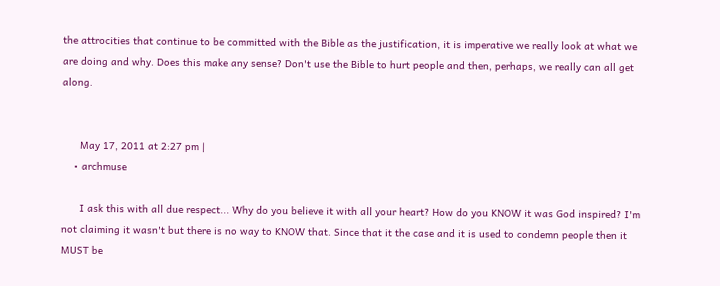the attrocities that continue to be committed with the Bible as the justification, it is imperative we really look at what we are doing and why. Does this make any sense? Don't use the Bible to hurt people and then, perhaps, we really can all get along.


      May 17, 2011 at 2:27 pm |
    • archmuse

      I ask this with all due respect... Why do you believe it with all your heart? How do you KNOW it was God inspired? I'm not claiming it wasn't but there is no way to KNOW that. Since that it the case and it is used to condemn people then it MUST be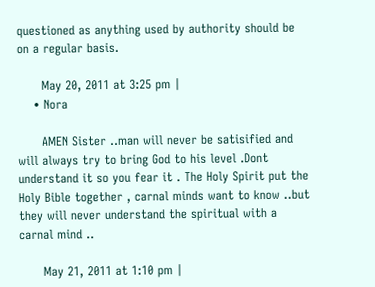questioned as anything used by authority should be on a regular basis.

      May 20, 2011 at 3:25 pm |
    • Nora

      AMEN Sister ..man will never be satisified and will always try to bring God to his level .Dont understand it so you fear it . The Holy Spirit put the Holy Bible together , carnal minds want to know ..but they will never understand the spiritual with a carnal mind ..

      May 21, 2011 at 1:10 pm |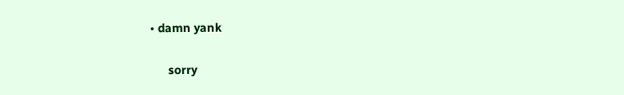• damn yank

      sorry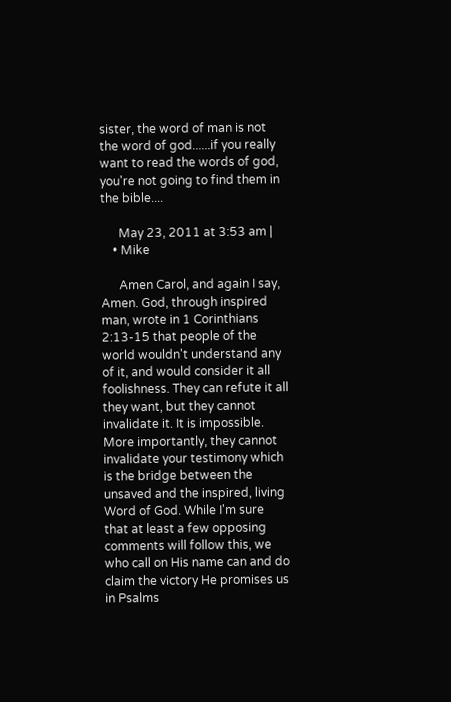sister, the word of man is not the word of god......if you really want to read the words of god, you're not going to find them in the bible....

      May 23, 2011 at 3:53 am |
    • Mike

      Amen Carol, and again I say, Amen. God, through inspired man, wrote in 1 Corinthians 2:13-15 that people of the world wouldn't understand any of it, and would consider it all foolishness. They can refute it all they want, but they cannot invalidate it. It is impossible. More importantly, they cannot invalidate your testimony which is the bridge between the unsaved and the inspired, living Word of God. While I'm sure that at least a few opposing comments will follow this, we who call on His name can and do claim the victory He promises us in Psalms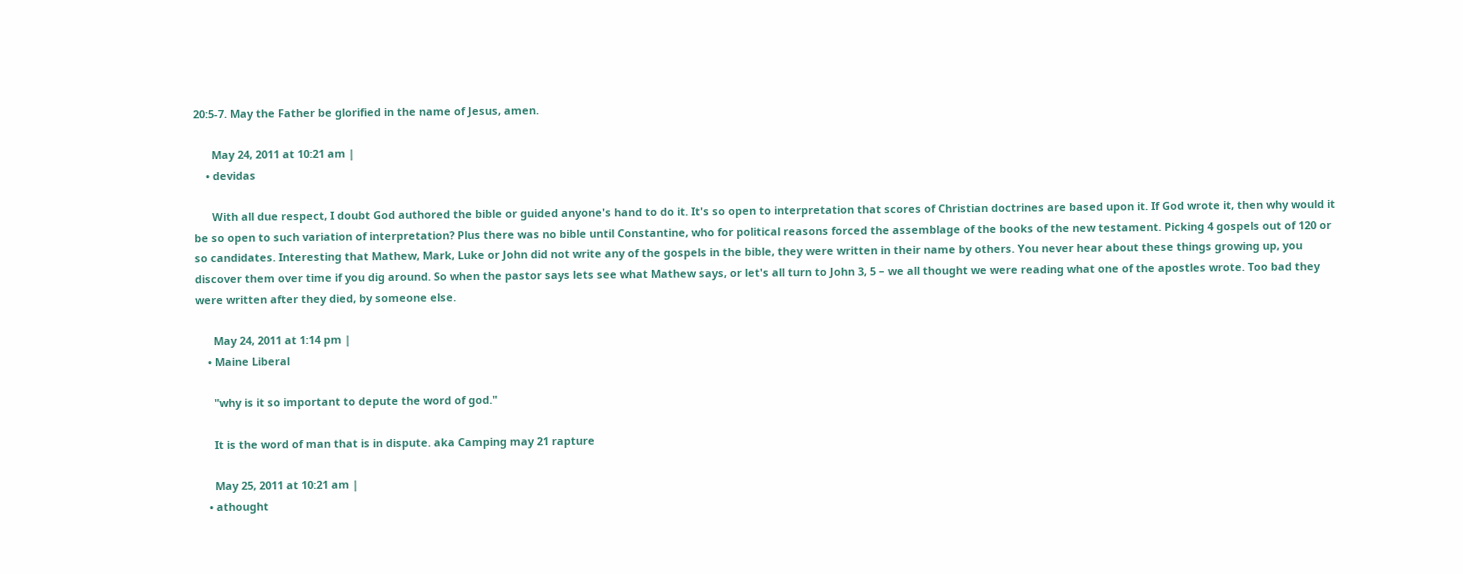20:5-7. May the Father be glorified in the name of Jesus, amen.

      May 24, 2011 at 10:21 am |
    • devidas

      With all due respect, I doubt God authored the bible or guided anyone's hand to do it. It's so open to interpretation that scores of Christian doctrines are based upon it. If God wrote it, then why would it be so open to such variation of interpretation? Plus there was no bible until Constantine, who for political reasons forced the assemblage of the books of the new testament. Picking 4 gospels out of 120 or so candidates. Interesting that Mathew, Mark, Luke or John did not write any of the gospels in the bible, they were written in their name by others. You never hear about these things growing up, you discover them over time if you dig around. So when the pastor says lets see what Mathew says, or let's all turn to John 3, 5 – we all thought we were reading what one of the apostles wrote. Too bad they were written after they died, by someone else.

      May 24, 2011 at 1:14 pm |
    • Maine Liberal

      "why is it so important to depute the word of god."

      It is the word of man that is in dispute. aka Camping may 21 rapture

      May 25, 2011 at 10:21 am |
    • athought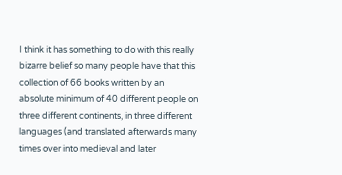I think it has something to do with this really bizarre belief so many people have that this collection of 66 books written by an absolute minimum of 40 different people on three different continents, in three different languages (and translated afterwards many times over into medieval and later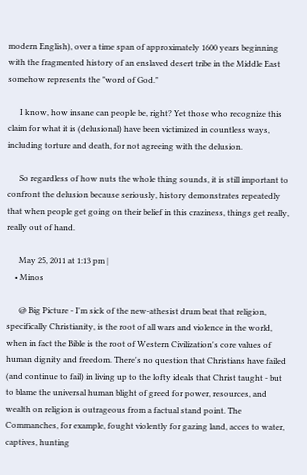modern English), over a time span of approximately 1600 years beginning with the fragmented history of an enslaved desert tribe in the Middle East somehow represents the "word of God."

      I know, how insane can people be, right? Yet those who recognize this claim for what it is (delusional) have been victimized in countless ways, including torture and death, for not agreeing with the delusion.

      So regardless of how nuts the whole thing sounds, it is still important to confront the delusion because seriously, history demonstrates repeatedly that when people get going on their belief in this craziness, things get really, really out of hand.

      May 25, 2011 at 1:13 pm |
    • Minos

      @ Big Picture - I'm sick of the new-athesist drum beat that religion, specifically Christianity, is the root of all wars and violence in the world, when in fact the Bible is the root of Western Civilization's core values of human dignity and freedom. There's no question that Christians have failed (and continue to fail) in living up to the lofty ideals that Christ taught - but to blame the universal human blight of greed for power, resources, and wealth on religion is outrageous from a factual stand point. The Commanches, for example, fought violently for gazing land, acces to water, captives, hunting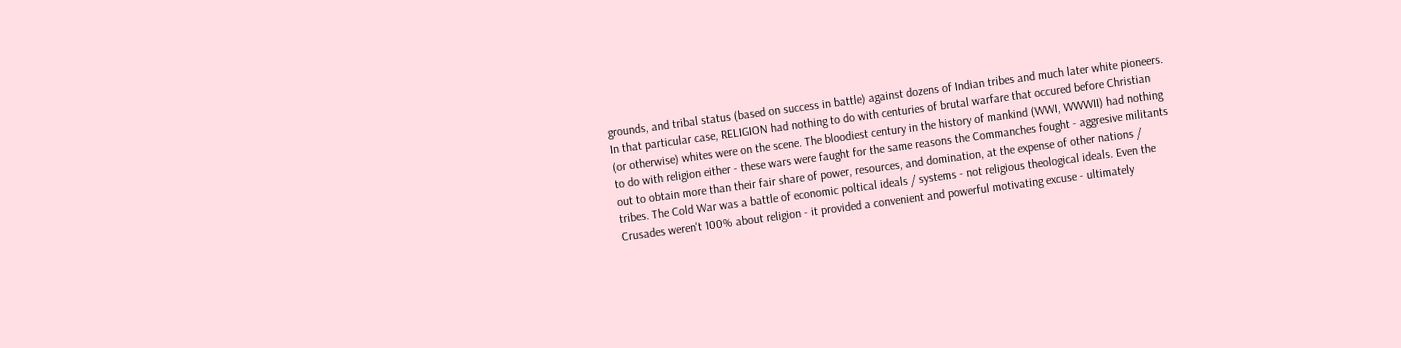grounds, and tribal status (based on success in battle) against dozens of Indian tribes and much later white pioneers. In that particular case, RELIGION had nothing to do with centuries of brutal warfare that occured before Christian (or otherwise) whites were on the scene. The bloodiest century in the history of mankind (WWI, WWWII) had nothing to do with religion either - these wars were faught for the same reasons the Commanches fought - aggresive militants out to obtain more than their fair share of power, resources, and domination, at the expense of other nations / tribes. The Cold War was a battle of economic poltical ideals / systems - not religious theological ideals. Even the Crusades weren't 100% about religion - it provided a convenient and powerful motivating excuse - ultimately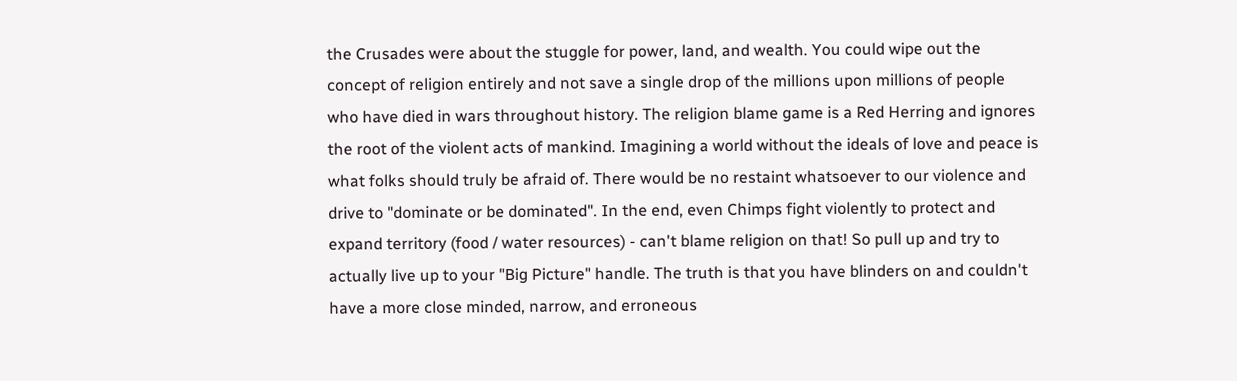the Crusades were about the stuggle for power, land, and wealth. You could wipe out the concept of religion entirely and not save a single drop of the millions upon millions of people who have died in wars throughout history. The religion blame game is a Red Herring and ignores the root of the violent acts of mankind. Imagining a world without the ideals of love and peace is what folks should truly be afraid of. There would be no restaint whatsoever to our violence and drive to "dominate or be dominated". In the end, even Chimps fight violently to protect and expand territory (food / water resources) - can't blame religion on that! So pull up and try to actually live up to your "Big Picture" handle. The truth is that you have blinders on and couldn't have a more close minded, narrow, and erroneous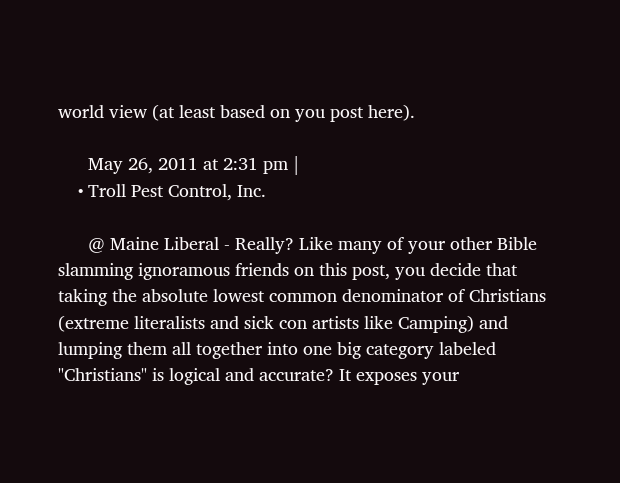world view (at least based on you post here).

      May 26, 2011 at 2:31 pm |
    • Troll Pest Control, Inc.

      @ Maine Liberal - Really? Like many of your other Bible slamming ignoramous friends on this post, you decide that taking the absolute lowest common denominator of Christians (extreme literalists and sick con artists like Camping) and lumping them all together into one big category labeled "Christians" is logical and accurate? It exposes your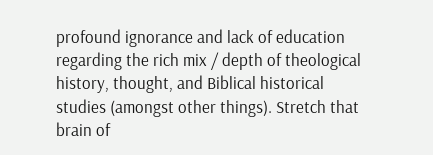profound ignorance and lack of education regarding the rich mix / depth of theological history, thought, and Biblical historical studies (amongst other things). Stretch that brain of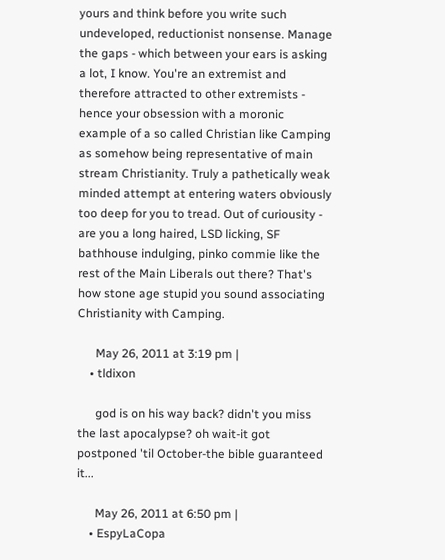yours and think before you write such undeveloped, reductionist nonsense. Manage the gaps - which between your ears is asking a lot, I know. You're an extremist and therefore attracted to other extremists - hence your obsession with a moronic example of a so called Christian like Camping as somehow being representative of main stream Christianity. Truly a pathetically weak minded attempt at entering waters obviously too deep for you to tread. Out of curiousity - are you a long haired, LSD licking, SF bathhouse indulging, pinko commie like the rest of the Main Liberals out there? That's how stone age stupid you sound associating Christianity with Camping.

      May 26, 2011 at 3:19 pm |
    • tldixon

      god is on his way back? didn't you miss the last apocalypse? oh wait-it got postponed 'til October-the bible guaranteed it...

      May 26, 2011 at 6:50 pm |
    • EspyLaCopa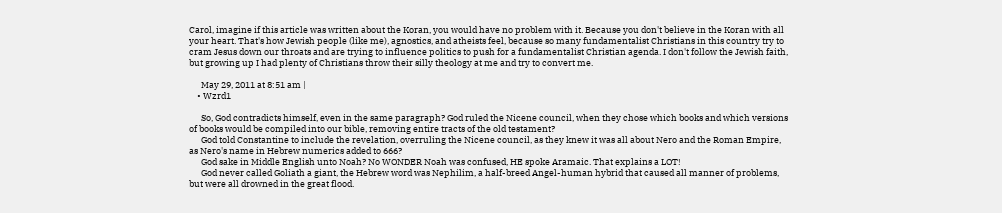Carol, imagine if this article was written about the Koran, you would have no problem with it. Because you don't believe in the Koran with all your heart. That's how Jewish people (like me), agnostics, and atheists feel, because so many fundamentalist Christians in this country try to cram Jesus down our throats and are trying to influence politics to push for a fundamentalist Christian agenda. I don't follow the Jewish faith, but growing up I had plenty of Christians throw their silly theology at me and try to convert me.

      May 29, 2011 at 8:51 am |
    • Wzrd1

      So, God contradicts himself, even in the same paragraph? God ruled the Nicene council, when they chose which books and which versions of books would be compiled into our bible, removing entire tracts of the old testament?
      God told Constantine to include the revelation, overruling the Nicene council, as they knew it was all about Nero and the Roman Empire, as Nero's name in Hebrew numerics added to 666?
      God sake in Middle English unto Noah? No WONDER Noah was confused, HE spoke Aramaic. That explains a LOT!
      God never called Goliath a giant, the Hebrew word was Nephilim, a half-breed Angel-human hybrid that caused all manner of problems, but were all drowned in the great flood.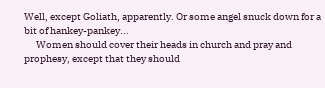Well, except Goliath, apparently. Or some angel snuck down for a bit of hankey-pankey...
      Women should cover their heads in church and pray and prophesy, except that they should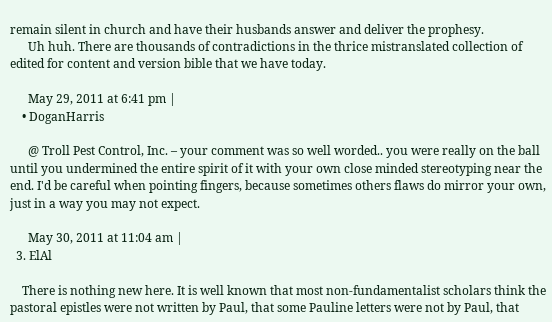remain silent in church and have their husbands answer and deliver the prophesy.
      Uh huh. There are thousands of contradictions in the thrice mistranslated collection of edited for content and version bible that we have today.

      May 29, 2011 at 6:41 pm |
    • DoganHarris

      @ Troll Pest Control, Inc. – your comment was so well worded.. you were really on the ball until you undermined the entire spirit of it with your own close minded stereotyping near the end. I'd be careful when pointing fingers, because sometimes others flaws do mirror your own, just in a way you may not expect.

      May 30, 2011 at 11:04 am |
  3. ElAl

    There is nothing new here. It is well known that most non-fundamentalist scholars think the pastoral epistles were not written by Paul, that some Pauline letters were not by Paul, that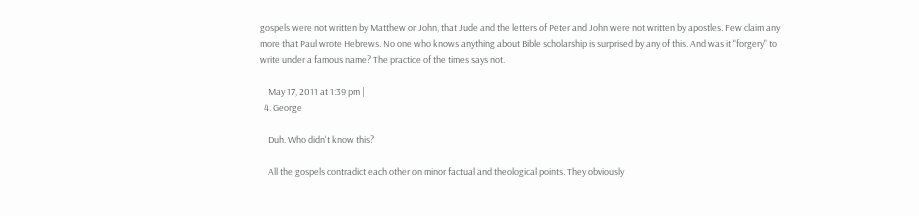gospels were not written by Matthew or John, that Jude and the letters of Peter and John were not written by apostles. Few claim any more that Paul wrote Hebrews. No one who knows anything about Bible scholarship is surprised by any of this. And was it "forgery" to write under a famous name? The practice of the times says not.

    May 17, 2011 at 1:39 pm |
  4. George

    Duh. Who didn't know this?

    All the gospels contradict each other on minor factual and theological points. They obviously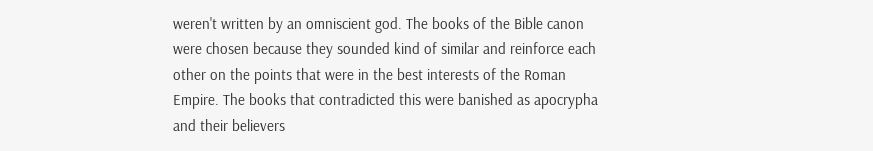weren't written by an omniscient god. The books of the Bible canon were chosen because they sounded kind of similar and reinforce each other on the points that were in the best interests of the Roman Empire. The books that contradicted this were banished as apocrypha and their believers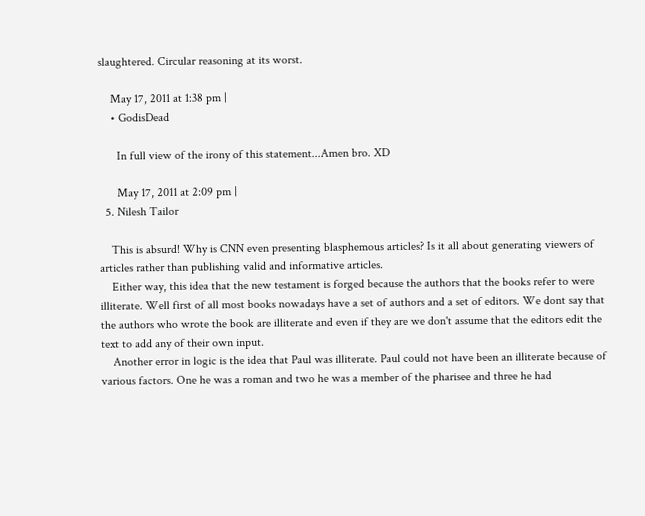slaughtered. Circular reasoning at its worst.

    May 17, 2011 at 1:38 pm |
    • GodisDead

      In full view of the irony of this statement...Amen bro. XD

      May 17, 2011 at 2:09 pm |
  5. Nilesh Tailor

    This is absurd! Why is CNN even presenting blasphemous articles? Is it all about generating viewers of articles rather than publishing valid and informative articles.
    Either way, this idea that the new testament is forged because the authors that the books refer to were illiterate. Well first of all most books nowadays have a set of authors and a set of editors. We dont say that the authors who wrote the book are illiterate and even if they are we don't assume that the editors edit the text to add any of their own input.
    Another error in logic is the idea that Paul was illiterate. Paul could not have been an illiterate because of various factors. One he was a roman and two he was a member of the pharisee and three he had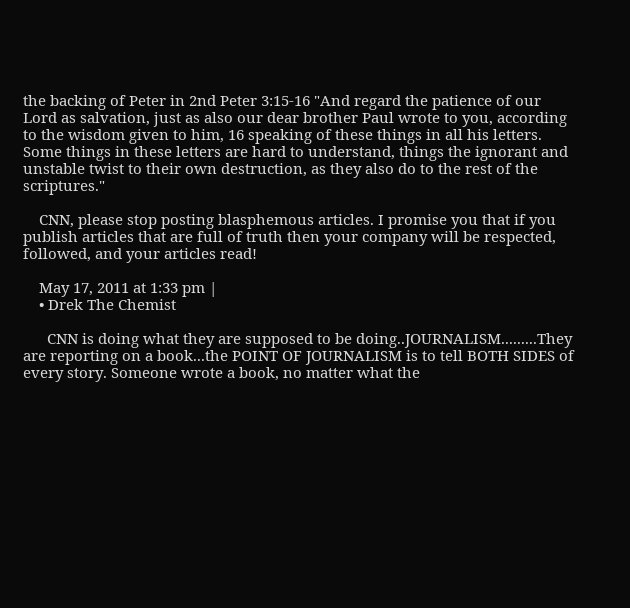the backing of Peter in 2nd Peter 3:15-16 "And regard the patience of our Lord as salvation, just as also our dear brother Paul wrote to you, according to the wisdom given to him, 16 speaking of these things in all his letters. Some things in these letters are hard to understand, things the ignorant and unstable twist to their own destruction, as they also do to the rest of the scriptures."

    CNN, please stop posting blasphemous articles. I promise you that if you publish articles that are full of truth then your company will be respected, followed, and your articles read!

    May 17, 2011 at 1:33 pm |
    • Drek The Chemist

      CNN is doing what they are supposed to be doing..JOURNALISM.........They are reporting on a book...the POINT OF JOURNALISM is to tell BOTH SIDES of every story. Someone wrote a book, no matter what the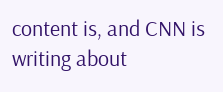content is, and CNN is writing about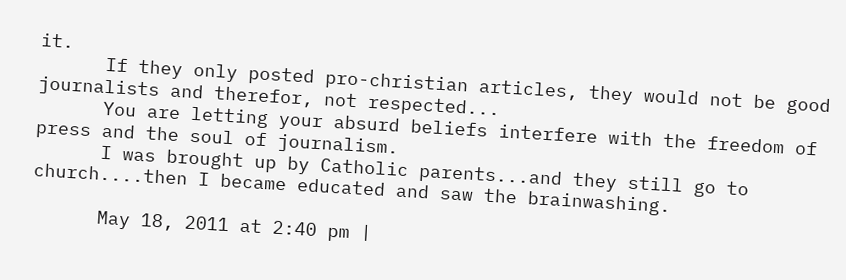it.
      If they only posted pro-christian articles, they would not be good journalists and therefor, not respected...
      You are letting your absurd beliefs interfere with the freedom of press and the soul of journalism.
      I was brought up by Catholic parents...and they still go to church....then I became educated and saw the brainwashing.

      May 18, 2011 at 2:40 pm |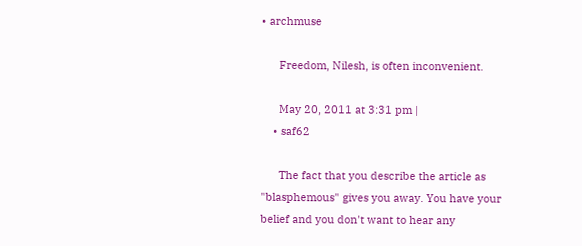• archmuse

      Freedom, Nilesh, is often inconvenient.

      May 20, 2011 at 3:31 pm |
    • saf62

      The fact that you describe the article as "blasphemous" gives you away. You have your belief and you don't want to hear any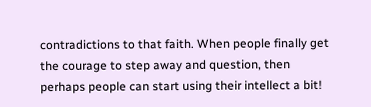contradictions to that faith. When people finally get the courage to step away and question, then perhaps people can start using their intellect a bit!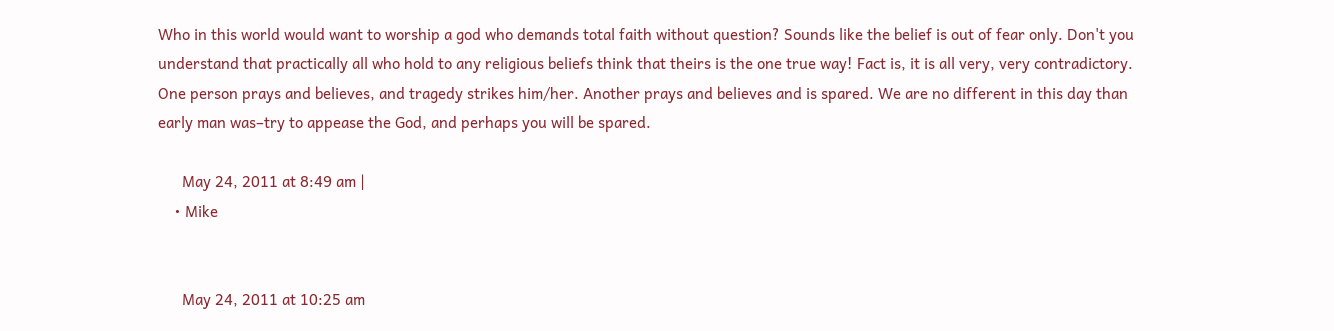Who in this world would want to worship a god who demands total faith without question? Sounds like the belief is out of fear only. Don't you understand that practically all who hold to any religious beliefs think that theirs is the one true way! Fact is, it is all very, very contradictory. One person prays and believes, and tragedy strikes him/her. Another prays and believes and is spared. We are no different in this day than early man was–try to appease the God, and perhaps you will be spared.

      May 24, 2011 at 8:49 am |
    • Mike


      May 24, 2011 at 10:25 am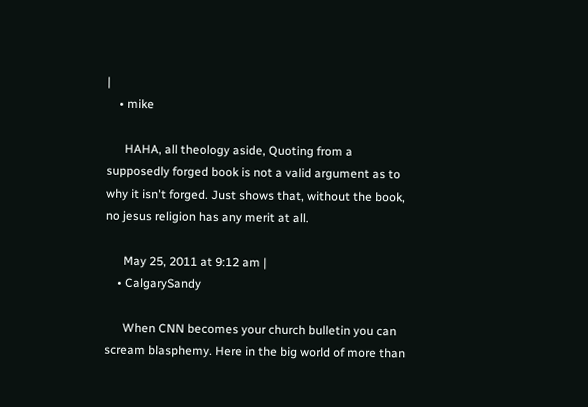|
    • mike

      HAHA, all theology aside, Quoting from a supposedly forged book is not a valid argument as to why it isn't forged. Just shows that, without the book, no jesus religion has any merit at all.

      May 25, 2011 at 9:12 am |
    • CalgarySandy

      When CNN becomes your church bulletin you can scream blasphemy. Here in the big world of more than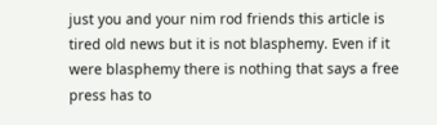just you and your nim rod friends this article is tired old news but it is not blasphemy. Even if it were blasphemy there is nothing that says a free press has to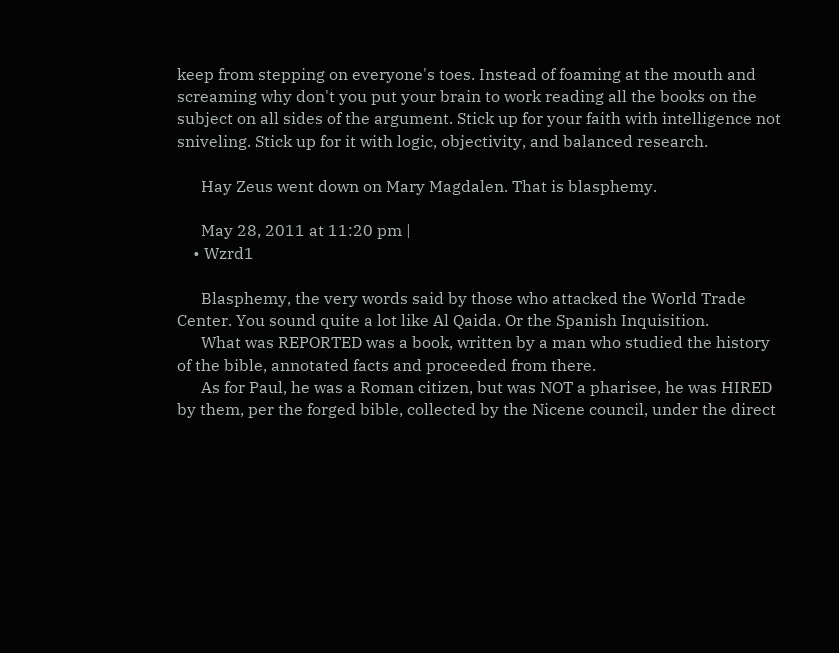keep from stepping on everyone's toes. Instead of foaming at the mouth and screaming why don't you put your brain to work reading all the books on the subject on all sides of the argument. Stick up for your faith with intelligence not sniveling. Stick up for it with logic, objectivity, and balanced research.

      Hay Zeus went down on Mary Magdalen. That is blasphemy.

      May 28, 2011 at 11:20 pm |
    • Wzrd1

      Blasphemy, the very words said by those who attacked the World Trade Center. You sound quite a lot like Al Qaida. Or the Spanish Inquisition.
      What was REPORTED was a book, written by a man who studied the history of the bible, annotated facts and proceeded from there.
      As for Paul, he was a Roman citizen, but was NOT a pharisee, he was HIRED by them, per the forged bible, collected by the Nicene council, under the direct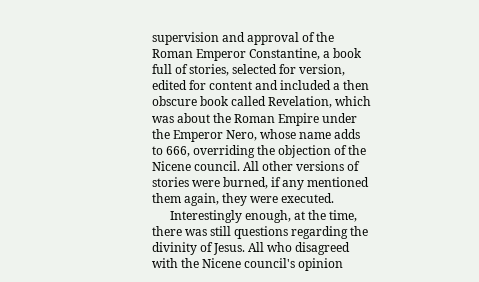supervision and approval of the Roman Emperor Constantine, a book full of stories, selected for version, edited for content and included a then obscure book called Revelation, which was about the Roman Empire under the Emperor Nero, whose name adds to 666, overriding the objection of the Nicene council. All other versions of stories were burned, if any mentioned them again, they were executed.
      Interestingly enough, at the time, there was still questions regarding the divinity of Jesus. All who disagreed with the Nicene council's opinion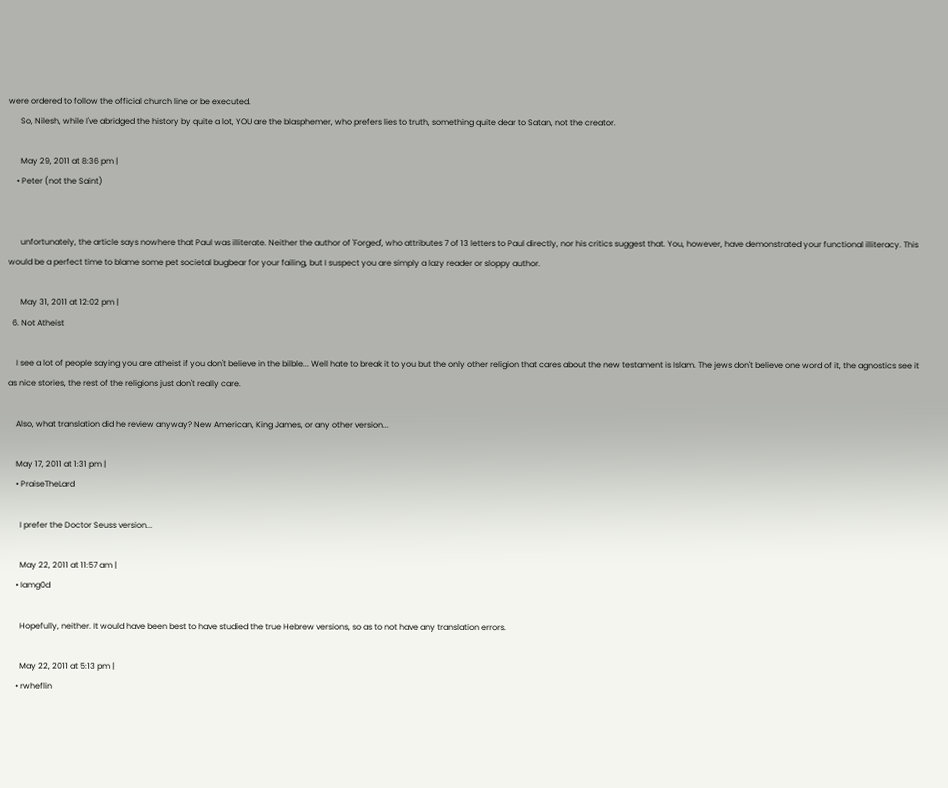were ordered to follow the official church line or be executed.
      So, Nilesh, while I've abridged the history by quite a lot, YOU are the blasphemer, who prefers lies to truth, something quite dear to Satan, not the creator.

      May 29, 2011 at 8:36 pm |
    • Peter (not the Saint)


      unfortunately, the article says nowhere that Paul was illiterate. Neither the author of 'Forged', who attributes 7 of 13 letters to Paul directly, nor his critics suggest that. You, however, have demonstrated your functional illiteracy. This would be a perfect time to blame some pet societal bugbear for your failing, but I suspect you are simply a lazy reader or sloppy author.

      May 31, 2011 at 12:02 pm |
  6. Not Atheist

    I see a lot of people saying you are atheist if you don't believe in the bilble... Well hate to break it to you but the only other religion that cares about the new testament is Islam. The jews don't believe one word of it, the agnostics see it as nice stories, the rest of the religions just don't really care.

    Also, what translation did he review anyway? New American, King James, or any other version...

    May 17, 2011 at 1:31 pm |
    • PraiseTheLard

      I prefer the Doctor Seuss version...

      May 22, 2011 at 11:57 am |
    • Iamg0d

      Hopefully, neither. It would have been best to have studied the true Hebrew versions, so as to not have any translation errors.

      May 22, 2011 at 5:13 pm |
    • rwheflin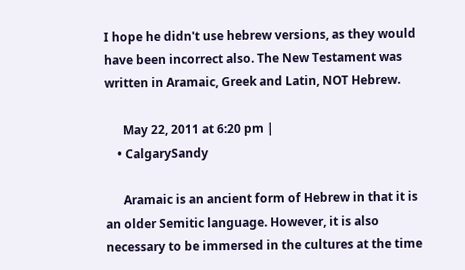I hope he didn't use hebrew versions, as they would have been incorrect also. The New Testament was written in Aramaic, Greek and Latin, NOT Hebrew.

      May 22, 2011 at 6:20 pm |
    • CalgarySandy

      Aramaic is an ancient form of Hebrew in that it is an older Semitic language. However, it is also necessary to be immersed in the cultures at the time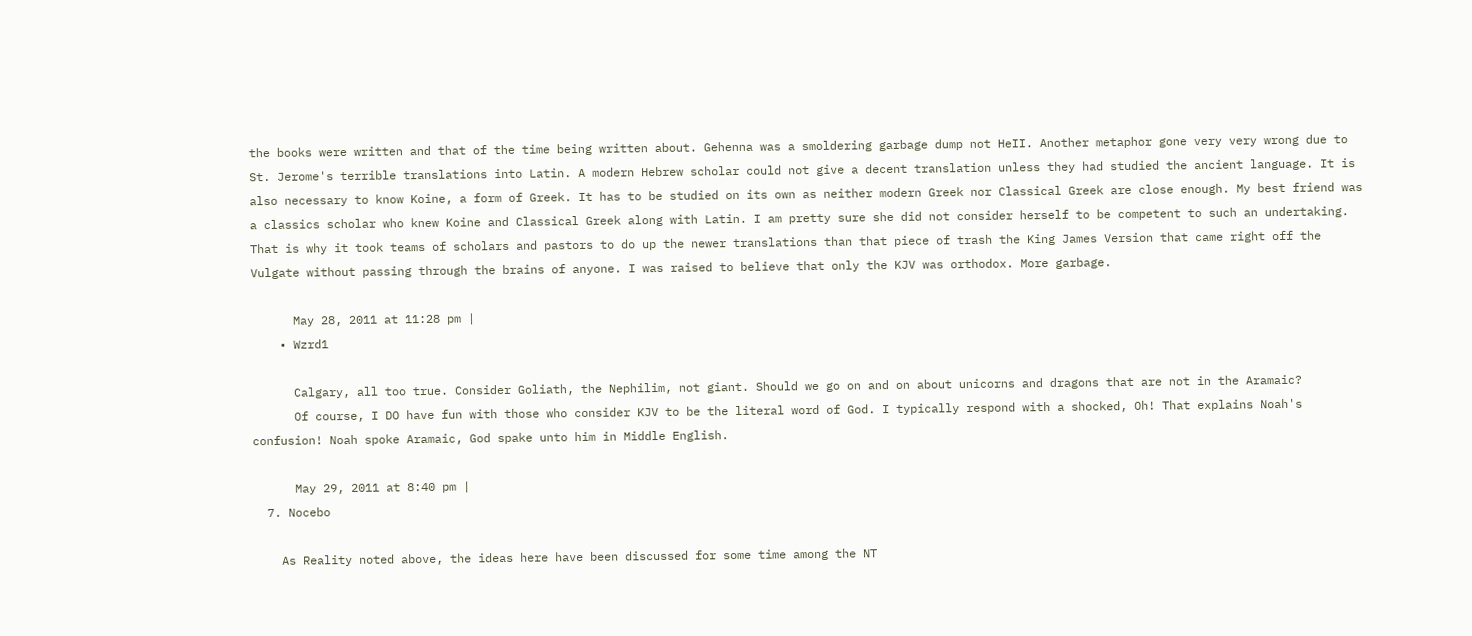the books were written and that of the time being written about. Gehenna was a smoldering garbage dump not HeII. Another metaphor gone very very wrong due to St. Jerome's terrible translations into Latin. A modern Hebrew scholar could not give a decent translation unless they had studied the ancient language. It is also necessary to know Koine, a form of Greek. It has to be studied on its own as neither modern Greek nor Classical Greek are close enough. My best friend was a classics scholar who knew Koine and Classical Greek along with Latin. I am pretty sure she did not consider herself to be competent to such an undertaking. That is why it took teams of scholars and pastors to do up the newer translations than that piece of trash the King James Version that came right off the Vulgate without passing through the brains of anyone. I was raised to believe that only the KJV was orthodox. More garbage.

      May 28, 2011 at 11:28 pm |
    • Wzrd1

      Calgary, all too true. Consider Goliath, the Nephilim, not giant. Should we go on and on about unicorns and dragons that are not in the Aramaic?
      Of course, I DO have fun with those who consider KJV to be the literal word of God. I typically respond with a shocked, Oh! That explains Noah's confusion! Noah spoke Aramaic, God spake unto him in Middle English.

      May 29, 2011 at 8:40 pm |
  7. Nocebo

    As Reality noted above, the ideas here have been discussed for some time among the NT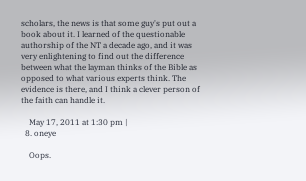scholars, the news is that some guy's put out a book about it. I learned of the questionable authorship of the NT a decade ago, and it was very enlightening to find out the difference between what the layman thinks of the Bible as opposed to what various experts think. The evidence is there, and I think a clever person of the faith can handle it.

    May 17, 2011 at 1:30 pm |
  8. oneye

    Oops.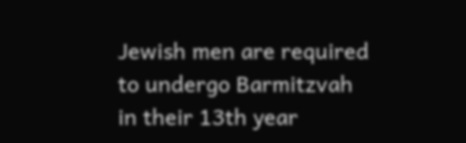Jewish men are required to undergo Barmitzvah in their 13th year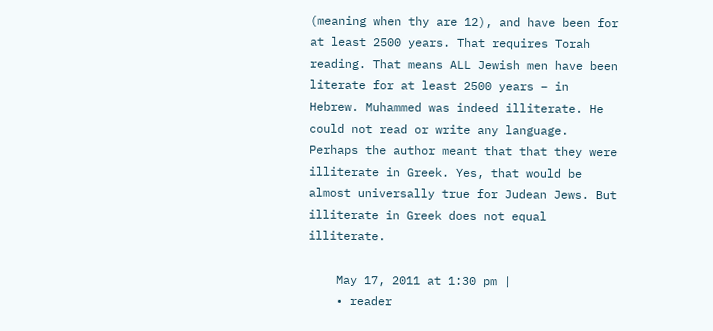(meaning when thy are 12), and have been for at least 2500 years. That requires Torah reading. That means ALL Jewish men have been literate for at least 2500 years – in Hebrew. Muhammed was indeed illiterate. He could not read or write any language. Perhaps the author meant that that they were illiterate in Greek. Yes, that would be almost universally true for Judean Jews. But illiterate in Greek does not equal illiterate.

    May 17, 2011 at 1:30 pm |
    • reader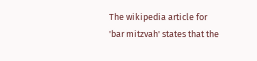The wikipedia article for 'bar mitzvah' states that the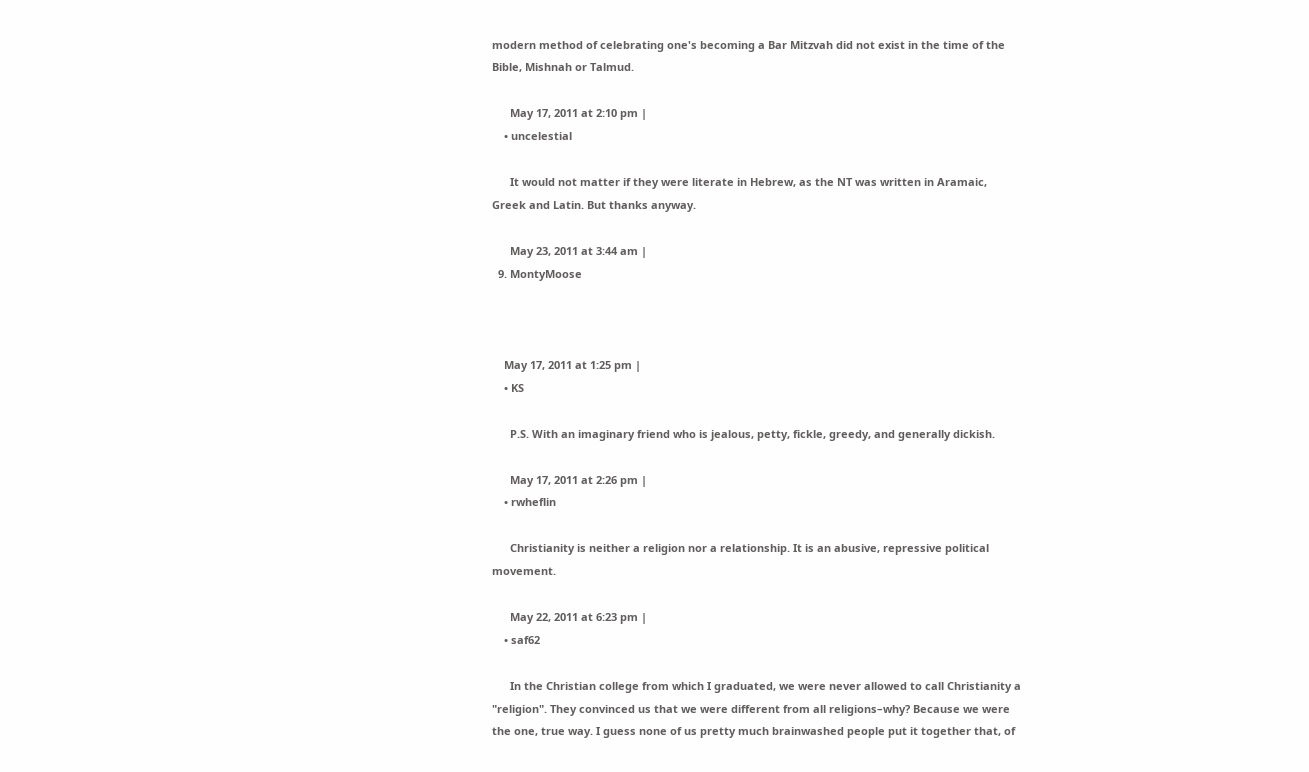modern method of celebrating one's becoming a Bar Mitzvah did not exist in the time of the Bible, Mishnah or Talmud.

      May 17, 2011 at 2:10 pm |
    • uncelestial

      It would not matter if they were literate in Hebrew, as the NT was written in Aramaic, Greek and Latin. But thanks anyway.

      May 23, 2011 at 3:44 am |
  9. MontyMoose



    May 17, 2011 at 1:25 pm |
    • KS

      P.S. With an imaginary friend who is jealous, petty, fickle, greedy, and generally dickish.

      May 17, 2011 at 2:26 pm |
    • rwheflin

      Christianity is neither a religion nor a relationship. It is an abusive, repressive political movement.

      May 22, 2011 at 6:23 pm |
    • saf62

      In the Christian college from which I graduated, we were never allowed to call Christianity a "religion". They convinced us that we were different from all religions–why? Because we were the one, true way. I guess none of us pretty much brainwashed people put it together that, of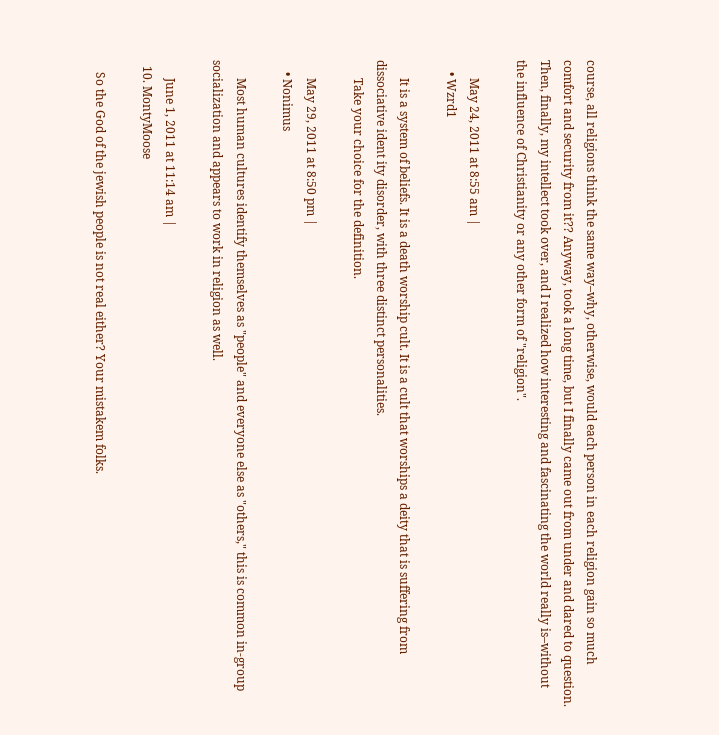course, all religions think the same way–why, otherwise, would each person in each religion gain so much comfort and security from it?? Anyway, took a long time, but I finally came out from under and dared to question. Then, finally, my intellect took over, and I realized how interesting and fascinating the world really is–without the influence of Christianity or any other form of "religion".

      May 24, 2011 at 8:55 am |
    • Wzrd1

      It is a system of beliefs. It is a death worship cult. It is a cult that worships a deity that is suffering from dissociative ident ity disorder, with three distinct personalities.
      Take your choice for the definition.

      May 29, 2011 at 8:50 pm |
    • Nonimus

      Most human cultures identify themselves as "people" and everyone else as "others," this is common in-group socialization and appears to work in religion as well.

      June 1, 2011 at 11:14 am |
  10. MontyMoose

    So the God of the jewish people is not real either? Your mistakem folks.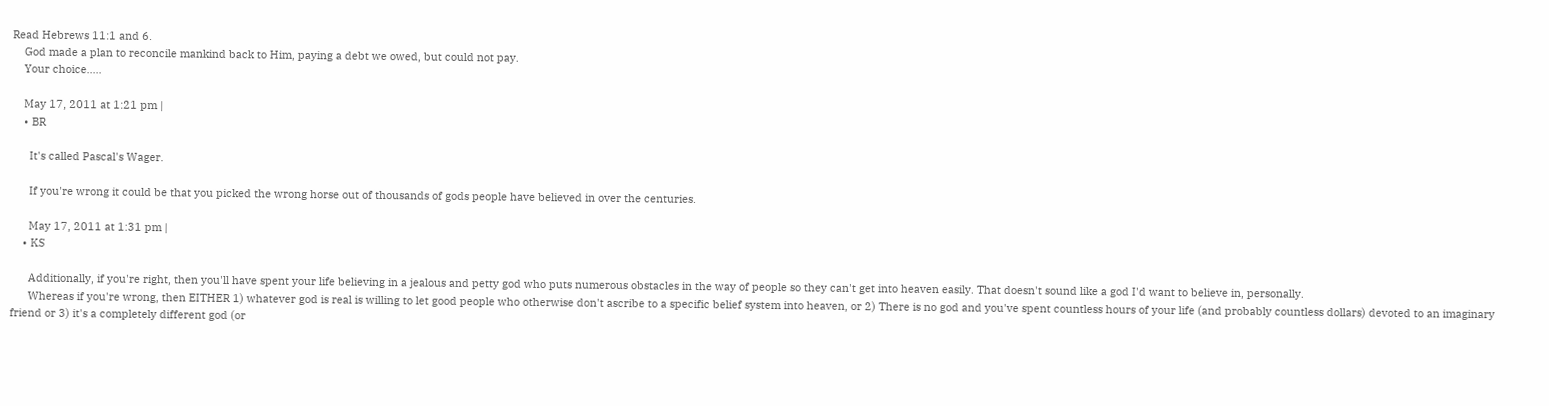Read Hebrews 11:1 and 6.
    God made a plan to reconcile mankind back to Him, paying a debt we owed, but could not pay.
    Your choice.....

    May 17, 2011 at 1:21 pm |
    • BR

      It's called Pascal's Wager.

      If you're wrong it could be that you picked the wrong horse out of thousands of gods people have believed in over the centuries.

      May 17, 2011 at 1:31 pm |
    • KS

      Additionally, if you're right, then you'll have spent your life believing in a jealous and petty god who puts numerous obstacles in the way of people so they can't get into heaven easily. That doesn't sound like a god I'd want to believe in, personally.
      Whereas if you're wrong, then EITHER 1) whatever god is real is willing to let good people who otherwise don't ascribe to a specific belief system into heaven, or 2) There is no god and you've spent countless hours of your life (and probably countless dollars) devoted to an imaginary friend or 3) it's a completely different god (or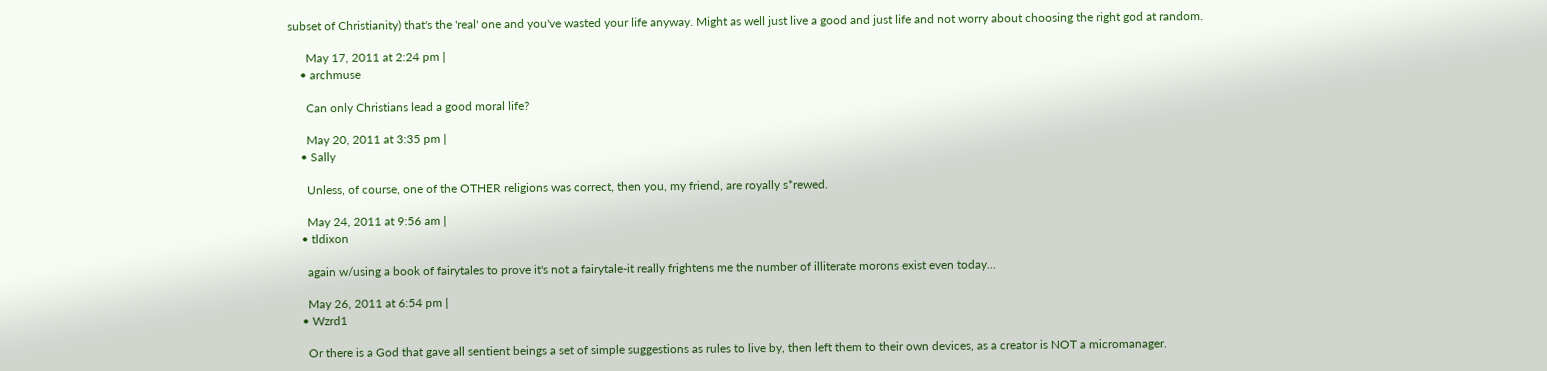subset of Christianity) that's the 'real' one and you've wasted your life anyway. Might as well just live a good and just life and not worry about choosing the right god at random.

      May 17, 2011 at 2:24 pm |
    • archmuse

      Can only Christians lead a good moral life?

      May 20, 2011 at 3:35 pm |
    • Sally

      Unless, of course, one of the OTHER religions was correct, then you, my friend, are royally s*rewed.

      May 24, 2011 at 9:56 am |
    • tldixon

      again w/using a book of fairytales to prove it's not a fairytale-it really frightens me the number of illiterate morons exist even today...

      May 26, 2011 at 6:54 pm |
    • Wzrd1

      Or there is a God that gave all sentient beings a set of simple suggestions as rules to live by, then left them to their own devices, as a creator is NOT a micromanager.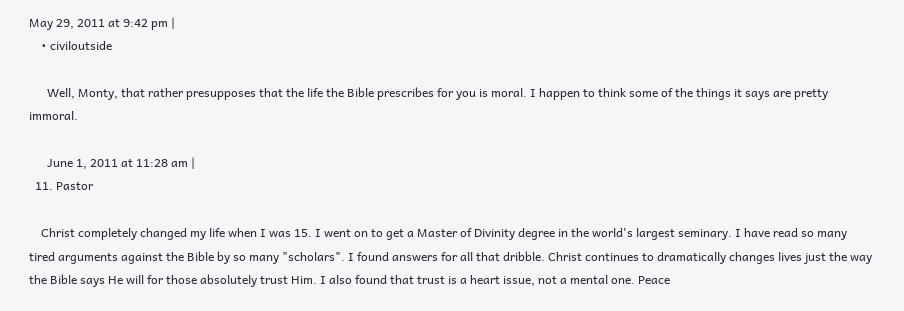May 29, 2011 at 9:42 pm |
    • civiloutside

      Well, Monty, that rather presupposes that the life the Bible prescribes for you is moral. I happen to think some of the things it says are pretty immoral.

      June 1, 2011 at 11:28 am |
  11. Pastor

    Christ completely changed my life when I was 15. I went on to get a Master of Divinity degree in the world's largest seminary. I have read so many tired arguments against the Bible by so many "scholars". I found answers for all that dribble. Christ continues to dramatically changes lives just the way the Bible says He will for those absolutely trust Him. I also found that trust is a heart issue, not a mental one. Peace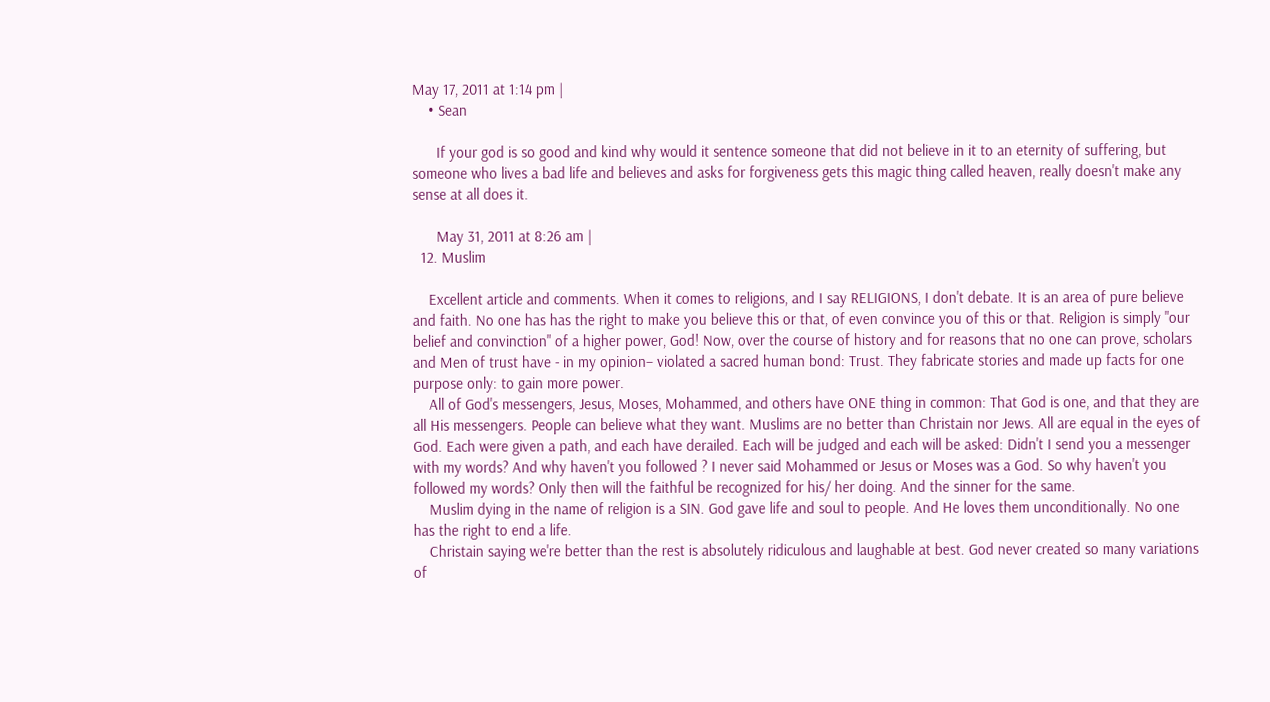May 17, 2011 at 1:14 pm |
    • Sean

      If your god is so good and kind why would it sentence someone that did not believe in it to an eternity of suffering, but someone who lives a bad life and believes and asks for forgiveness gets this magic thing called heaven, really doesn't make any sense at all does it.

      May 31, 2011 at 8:26 am |
  12. Muslim

    Excellent article and comments. When it comes to religions, and I say RELIGIONS, I don't debate. It is an area of pure believe and faith. No one has has the right to make you believe this or that, of even convince you of this or that. Religion is simply "our belief and convinction" of a higher power, God! Now, over the course of history and for reasons that no one can prove, scholars and Men of trust have - in my opinion– violated a sacred human bond: Trust. They fabricate stories and made up facts for one purpose only: to gain more power.
    All of God's messengers, Jesus, Moses, Mohammed, and others have ONE thing in common: That God is one, and that they are all His messengers. People can believe what they want. Muslims are no better than Christain nor Jews. All are equal in the eyes of God. Each were given a path, and each have derailed. Each will be judged and each will be asked: Didn't I send you a messenger with my words? And why haven't you followed ? I never said Mohammed or Jesus or Moses was a God. So why haven't you followed my words? Only then will the faithful be recognized for his/ her doing. And the sinner for the same.
    Muslim dying in the name of religion is a SIN. God gave life and soul to people. And He loves them unconditionally. No one has the right to end a life.
    Christain saying we're better than the rest is absolutely ridiculous and laughable at best. God never created so many variations of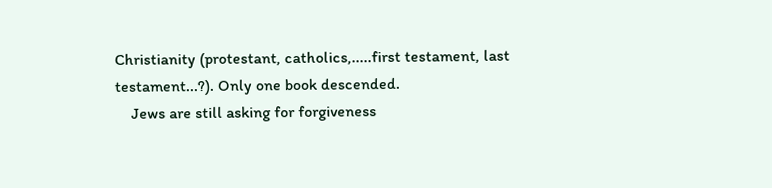Christianity (protestant, catholics,.....first testament, last testament...?). Only one book descended.
    Jews are still asking for forgiveness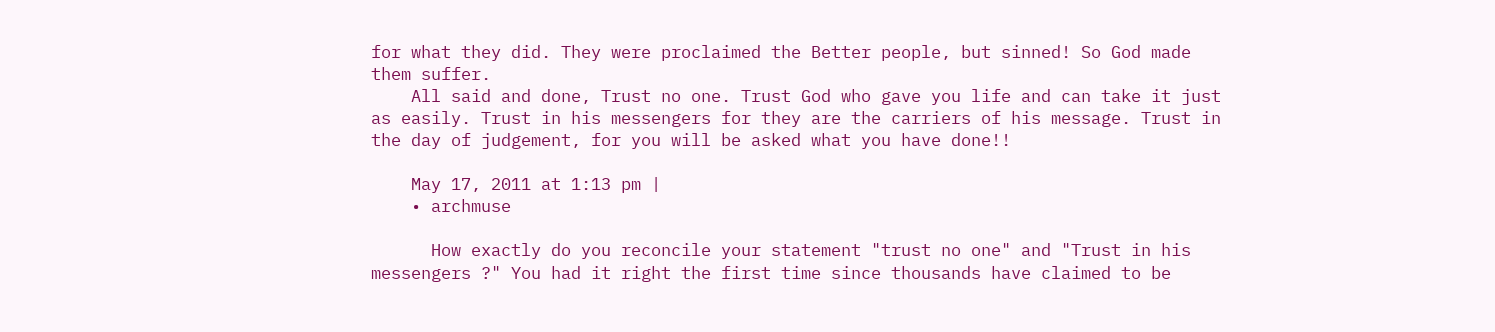for what they did. They were proclaimed the Better people, but sinned! So God made them suffer.
    All said and done, Trust no one. Trust God who gave you life and can take it just as easily. Trust in his messengers for they are the carriers of his message. Trust in the day of judgement, for you will be asked what you have done!!

    May 17, 2011 at 1:13 pm |
    • archmuse

      How exactly do you reconcile your statement "trust no one" and "Trust in his messengers ?" You had it right the first time since thousands have claimed to be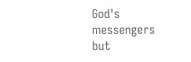God's messengers but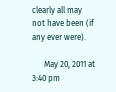clearly all may not have been (if any ever were).

      May 20, 2011 at 3:40 pm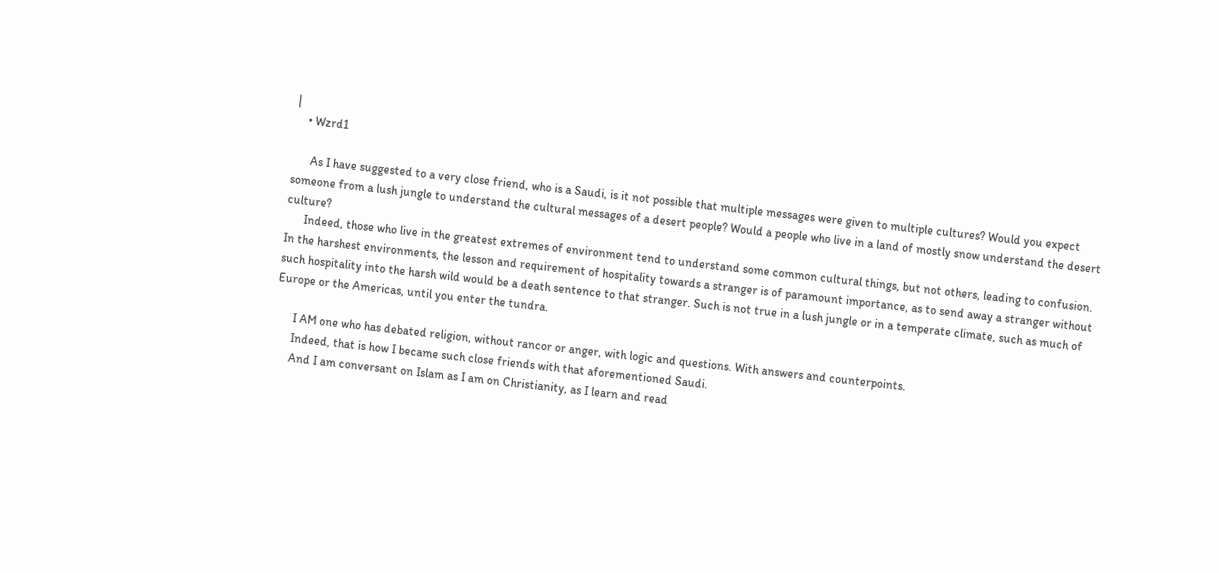|
    • Wzrd1

      As I have suggested to a very close friend, who is a Saudi, is it not possible that multiple messages were given to multiple cultures? Would you expect someone from a lush jungle to understand the cultural messages of a desert people? Would a people who live in a land of mostly snow understand the desert culture?
      Indeed, those who live in the greatest extremes of environment tend to understand some common cultural things, but not others, leading to confusion. In the harshest environments, the lesson and requirement of hospitality towards a stranger is of paramount importance, as to send away a stranger without such hospitality into the harsh wild would be a death sentence to that stranger. Such is not true in a lush jungle or in a temperate climate, such as much of Europe or the Americas, until you enter the tundra.

      I AM one who has debated religion, without rancor or anger, with logic and questions. With answers and counterpoints.
      Indeed, that is how I became such close friends with that aforementioned Saudi.
      And I am conversant on Islam as I am on Christianity, as I learn and read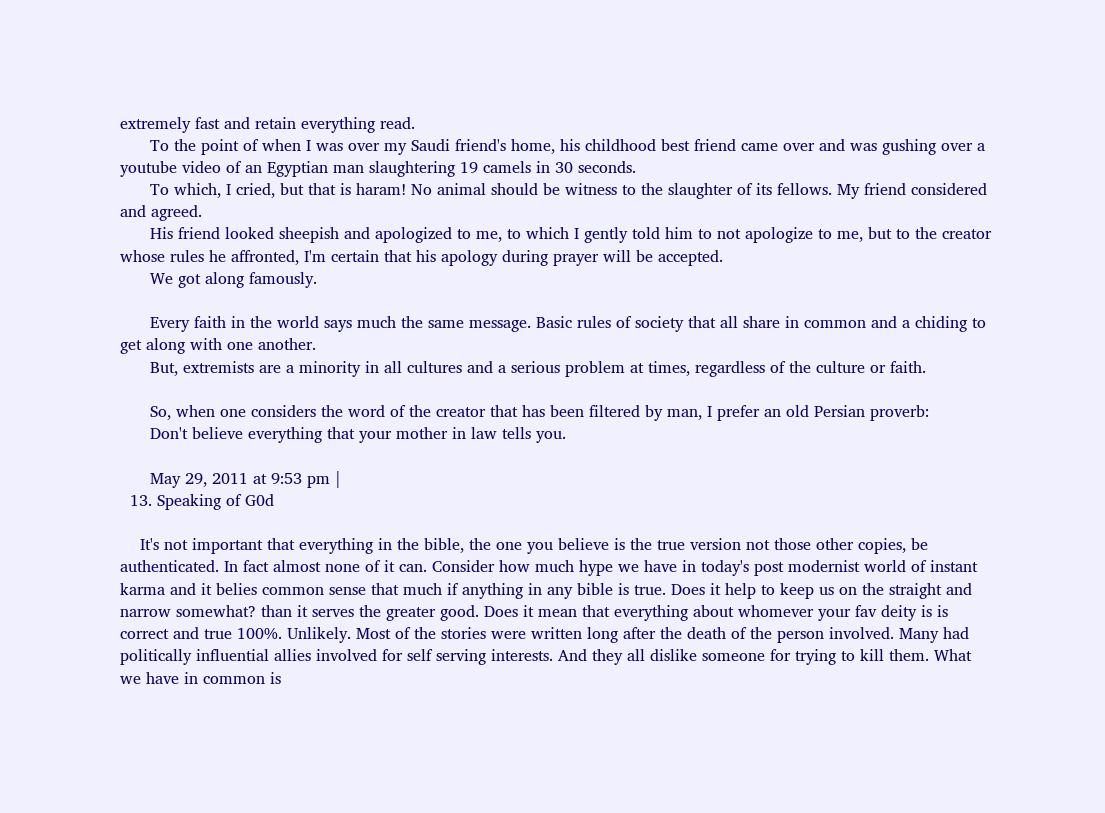extremely fast and retain everything read.
      To the point of when I was over my Saudi friend's home, his childhood best friend came over and was gushing over a youtube video of an Egyptian man slaughtering 19 camels in 30 seconds.
      To which, I cried, but that is haram! No animal should be witness to the slaughter of its fellows. My friend considered and agreed.
      His friend looked sheepish and apologized to me, to which I gently told him to not apologize to me, but to the creator whose rules he affronted, I'm certain that his apology during prayer will be accepted.
      We got along famously.

      Every faith in the world says much the same message. Basic rules of society that all share in common and a chiding to get along with one another.
      But, extremists are a minority in all cultures and a serious problem at times, regardless of the culture or faith.

      So, when one considers the word of the creator that has been filtered by man, I prefer an old Persian proverb:
      Don't believe everything that your mother in law tells you.

      May 29, 2011 at 9:53 pm |
  13. Speaking of G0d

    It's not important that everything in the bible, the one you believe is the true version not those other copies, be authenticated. In fact almost none of it can. Consider how much hype we have in today's post modernist world of instant karma and it belies common sense that much if anything in any bible is true. Does it help to keep us on the straight and narrow somewhat? than it serves the greater good. Does it mean that everything about whomever your fav deity is is correct and true 100%. Unlikely. Most of the stories were written long after the death of the person involved. Many had politically influential allies involved for self serving interests. And they all dislike someone for trying to kill them. What we have in common is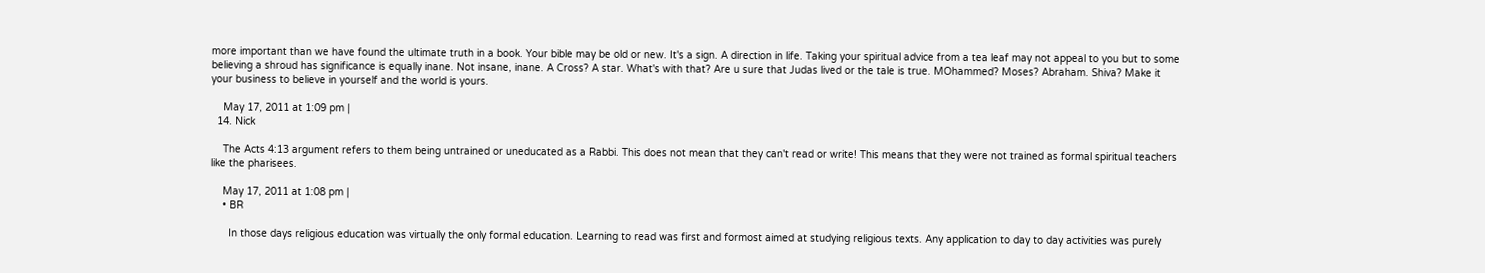more important than we have found the ultimate truth in a book. Your bible may be old or new. It's a sign. A direction in life. Taking your spiritual advice from a tea leaf may not appeal to you but to some believing a shroud has significance is equally inane. Not insane, inane. A Cross? A star. What's with that? Are u sure that Judas lived or the tale is true. MOhammed? Moses? Abraham. Shiva? Make it your business to believe in yourself and the world is yours.

    May 17, 2011 at 1:09 pm |
  14. Nick

    The Acts 4:13 argument refers to them being untrained or uneducated as a Rabbi. This does not mean that they can't read or write! This means that they were not trained as formal spiritual teachers like the pharisees.

    May 17, 2011 at 1:08 pm |
    • BR

      In those days religious education was virtually the only formal education. Learning to read was first and formost aimed at studying religious texts. Any application to day to day activities was purely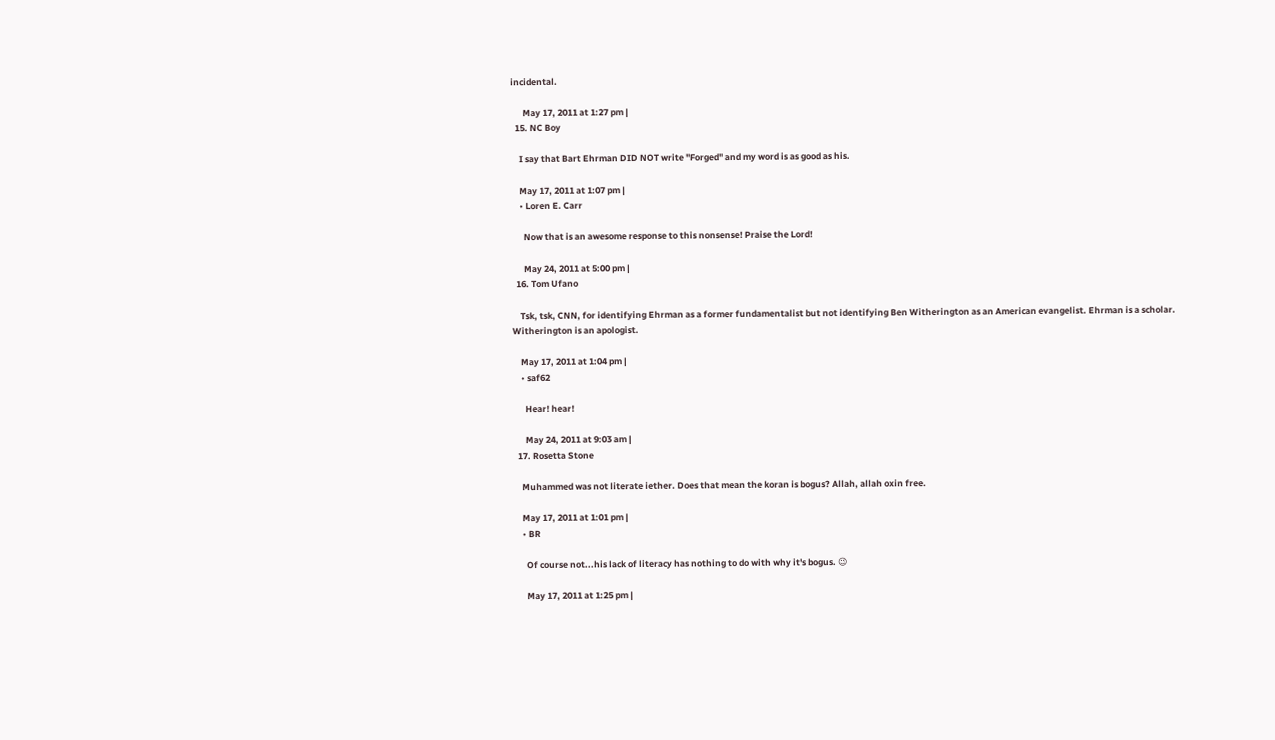incidental.

      May 17, 2011 at 1:27 pm |
  15. NC Boy

    I say that Bart Ehrman DID NOT write "Forged" and my word is as good as his.

    May 17, 2011 at 1:07 pm |
    • Loren E. Carr

      Now that is an awesome response to this nonsense! Praise the Lord!

      May 24, 2011 at 5:00 pm |
  16. Tom Ufano

    Tsk, tsk, CNN, for identifying Ehrman as a former fundamentalist but not identifying Ben Witherington as an American evangelist. Ehrman is a scholar. Witherington is an apologist.

    May 17, 2011 at 1:04 pm |
    • saf62

      Hear! hear!

      May 24, 2011 at 9:03 am |
  17. Rosetta Stone

    Muhammed was not literate iether. Does that mean the koran is bogus? Allah, allah oxin free.

    May 17, 2011 at 1:01 pm |
    • BR

      Of course not...his lack of literacy has nothing to do with why it's bogus. 😉

      May 17, 2011 at 1:25 pm |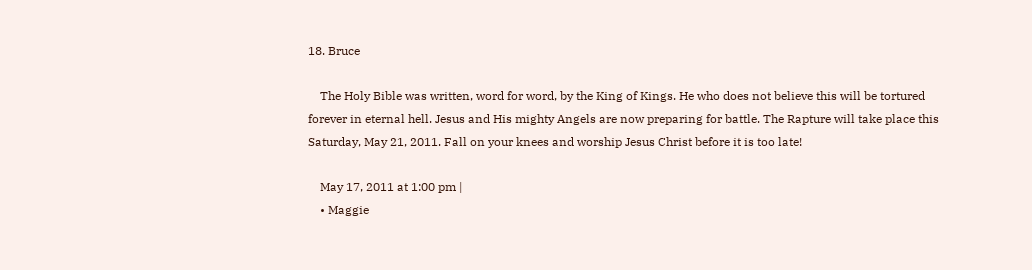18. Bruce

    The Holy Bible was written, word for word, by the King of Kings. He who does not believe this will be tortured forever in eternal hell. Jesus and His mighty Angels are now preparing for battle. The Rapture will take place this Saturday, May 21, 2011. Fall on your knees and worship Jesus Christ before it is too late!

    May 17, 2011 at 1:00 pm |
    • Maggie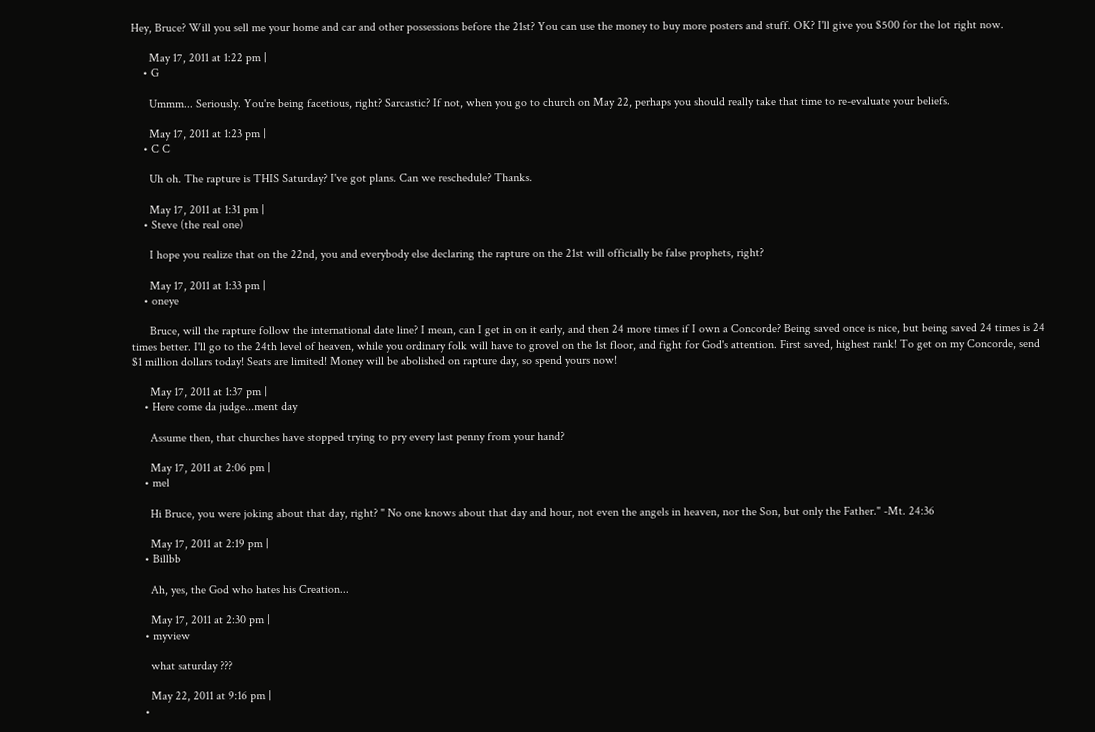Hey, Bruce? Will you sell me your home and car and other possessions before the 21st? You can use the money to buy more posters and stuff. OK? I'll give you $500 for the lot right now.

      May 17, 2011 at 1:22 pm |
    • G

      Ummm... Seriously. You're being facetious, right? Sarcastic? If not, when you go to church on May 22, perhaps you should really take that time to re-evaluate your beliefs.

      May 17, 2011 at 1:23 pm |
    • C C

      Uh oh. The rapture is THIS Saturday? I've got plans. Can we reschedule? Thanks.

      May 17, 2011 at 1:31 pm |
    • Steve (the real one)

      I hope you realize that on the 22nd, you and everybody else declaring the rapture on the 21st will officially be false prophets, right?

      May 17, 2011 at 1:33 pm |
    • oneye

      Bruce, will the rapture follow the international date line? I mean, can I get in on it early, and then 24 more times if I own a Concorde? Being saved once is nice, but being saved 24 times is 24 times better. I'll go to the 24th level of heaven, while you ordinary folk will have to grovel on the 1st floor, and fight for God's attention. First saved, highest rank! To get on my Concorde, send $1 million dollars today! Seats are limited! Money will be abolished on rapture day, so spend yours now!

      May 17, 2011 at 1:37 pm |
    • Here come da judge...ment day

      Assume then, that churches have stopped trying to pry every last penny from your hand?

      May 17, 2011 at 2:06 pm |
    • mel

      Hi Bruce, you were joking about that day, right? " No one knows about that day and hour, not even the angels in heaven, nor the Son, but only the Father." -Mt. 24:36

      May 17, 2011 at 2:19 pm |
    • Billbb

      Ah, yes, the God who hates his Creation...

      May 17, 2011 at 2:30 pm |
    • myview

      what saturday ???

      May 22, 2011 at 9:16 pm |
    •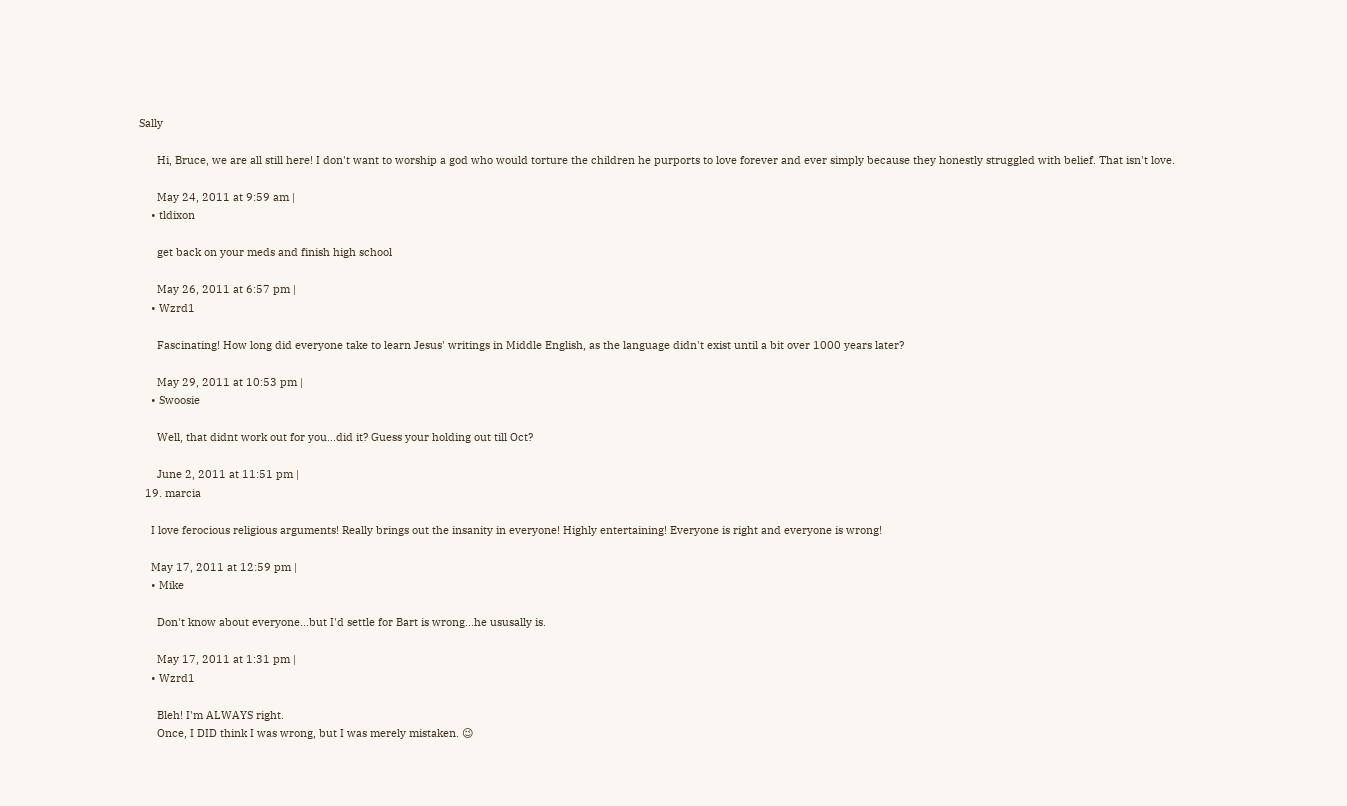Sally

      Hi, Bruce, we are all still here! I don't want to worship a god who would torture the children he purports to love forever and ever simply because they honestly struggled with belief. That isn't love.

      May 24, 2011 at 9:59 am |
    • tldixon

      get back on your meds and finish high school

      May 26, 2011 at 6:57 pm |
    • Wzrd1

      Fascinating! How long did everyone take to learn Jesus' writings in Middle English, as the language didn't exist until a bit over 1000 years later?

      May 29, 2011 at 10:53 pm |
    • Swoosie

      Well, that didnt work out for you...did it? Guess your holding out till Oct?

      June 2, 2011 at 11:51 pm |
  19. marcia

    I love ferocious religious arguments! Really brings out the insanity in everyone! Highly entertaining! Everyone is right and everyone is wrong!

    May 17, 2011 at 12:59 pm |
    • Mike

      Don't know about everyone...but I'd settle for Bart is wrong...he ususally is.

      May 17, 2011 at 1:31 pm |
    • Wzrd1

      Bleh! I'm ALWAYS right.
      Once, I DID think I was wrong, but I was merely mistaken. 😉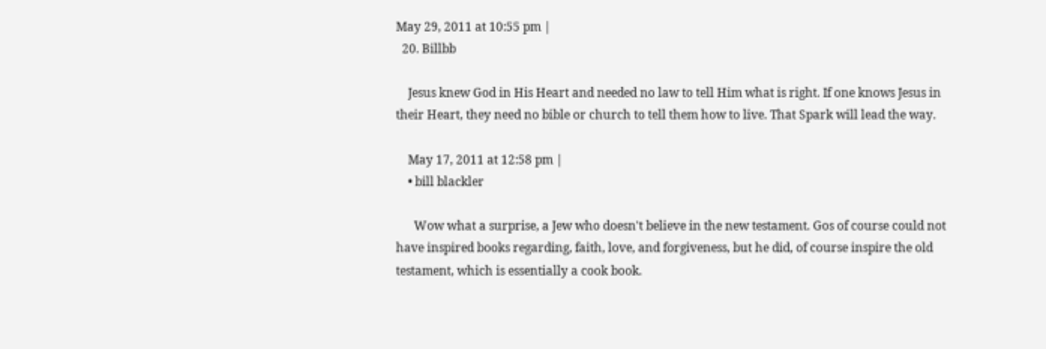May 29, 2011 at 10:55 pm |
  20. Billbb

    Jesus knew God in His Heart and needed no law to tell Him what is right. If one knows Jesus in their Heart, they need no bible or church to tell them how to live. That Spark will lead the way.

    May 17, 2011 at 12:58 pm |
    • bill blackler

      Wow what a surprise, a Jew who doesn't believe in the new testament. Gos of course could not have inspired books regarding, faith, love, and forgiveness, but he did, of course inspire the old testament, which is essentially a cook book.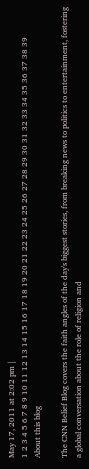May 17, 2011 at 2:02 pm |
1 2 3 4 5 6 7 8 9 10 11 12 13 14 15 16 17 18 19 20 21 22 23 24 25 26 27 28 29 30 31 32 33 34 35 36 37 38 39
About this blog

The CNN Belief Blog covers the faith angles of the day's biggest stories, from breaking news to politics to entertainment, fostering a global conversation about the role of religion and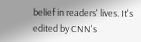belief in readers' lives. It's edited by CNN's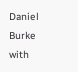Daniel Burke with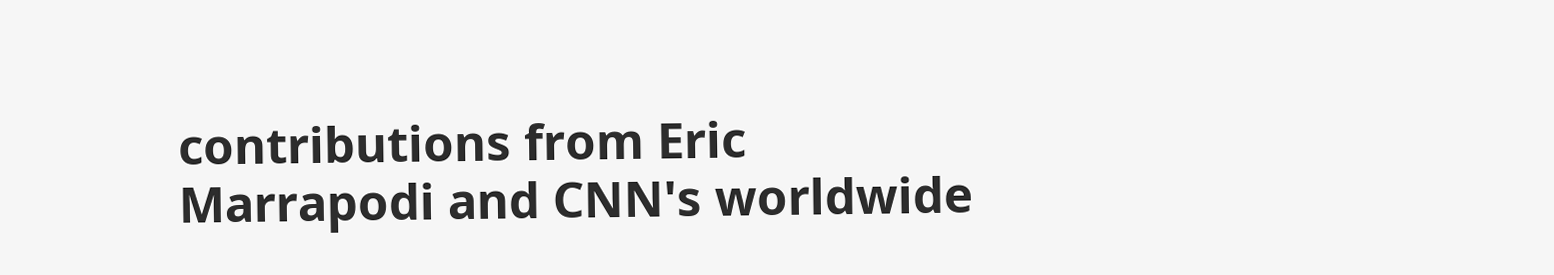contributions from Eric Marrapodi and CNN's worldwide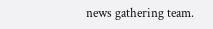news gathering team.